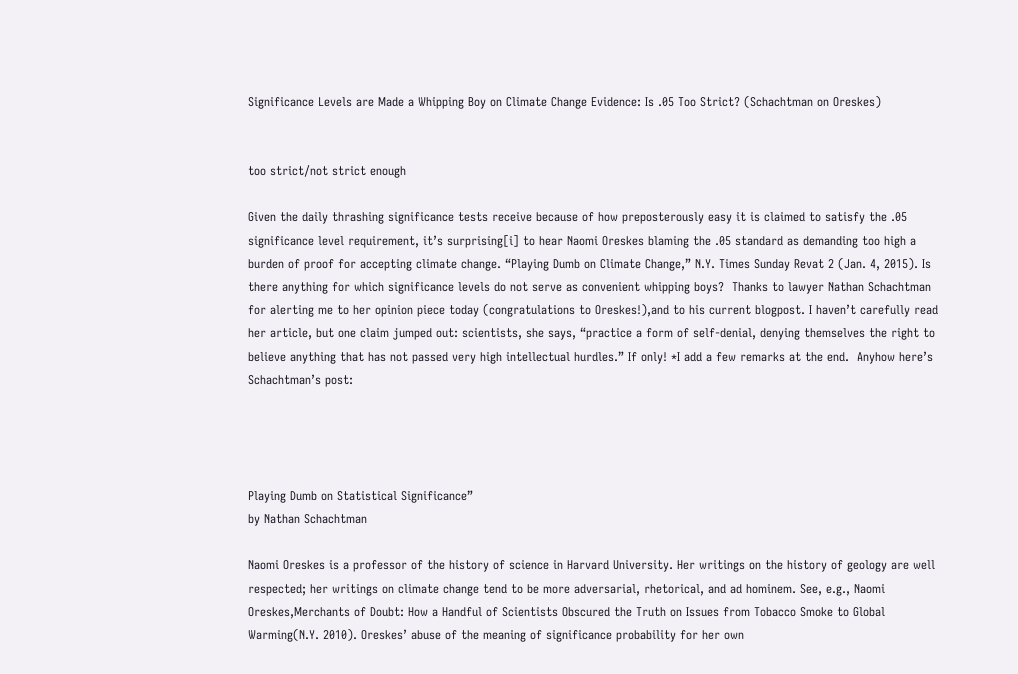Significance Levels are Made a Whipping Boy on Climate Change Evidence: Is .05 Too Strict? (Schachtman on Oreskes)


too strict/not strict enough

Given the daily thrashing significance tests receive because of how preposterously easy it is claimed to satisfy the .05 significance level requirement, it’s surprising[i] to hear Naomi Oreskes blaming the .05 standard as demanding too high a burden of proof for accepting climate change. “Playing Dumb on Climate Change,” N.Y. Times Sunday Revat 2 (Jan. 4, 2015). Is there anything for which significance levels do not serve as convenient whipping boys?  Thanks to lawyer Nathan Schachtman for alerting me to her opinion piece today (congratulations to Oreskes!),and to his current blogpost. I haven’t carefully read her article, but one claim jumped out: scientists, she says, “practice a form of self-denial, denying themselves the right to believe anything that has not passed very high intellectual hurdles.” If only! *I add a few remarks at the end.  Anyhow here’s Schachtman’s post:




Playing Dumb on Statistical Significance”
by Nathan Schachtman

Naomi Oreskes is a professor of the history of science in Harvard University. Her writings on the history of geology are well respected; her writings on climate change tend to be more adversarial, rhetorical, and ad hominem. See, e.g., Naomi Oreskes,Merchants of Doubt: How a Handful of Scientists Obscured the Truth on Issues from Tobacco Smoke to Global Warming(N.Y. 2010). Oreskes’ abuse of the meaning of significance probability for her own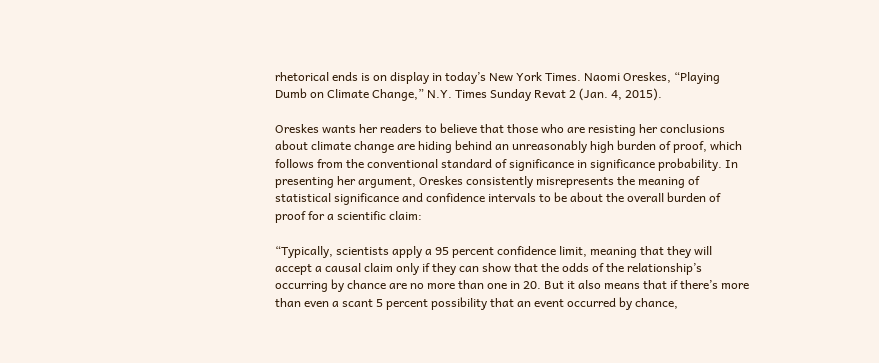rhetorical ends is on display in today’s New York Times. Naomi Oreskes, “Playing Dumb on Climate Change,” N.Y. Times Sunday Revat 2 (Jan. 4, 2015).

Oreskes wants her readers to believe that those who are resisting her conclusions about climate change are hiding behind an unreasonably high burden of proof, which follows from the conventional standard of significance in significance probability. In presenting her argument, Oreskes consistently misrepresents the meaning of statistical significance and confidence intervals to be about the overall burden of proof for a scientific claim:

“Typically, scientists apply a 95 percent confidence limit, meaning that they will accept a causal claim only if they can show that the odds of the relationship’s occurring by chance are no more than one in 20. But it also means that if there’s more than even a scant 5 percent possibility that an event occurred by chance,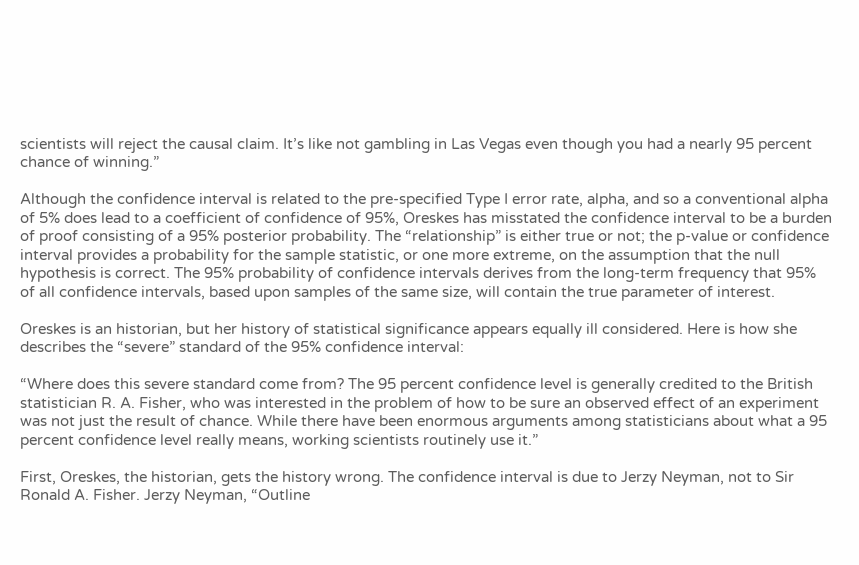scientists will reject the causal claim. It’s like not gambling in Las Vegas even though you had a nearly 95 percent chance of winning.”

Although the confidence interval is related to the pre-specified Type I error rate, alpha, and so a conventional alpha of 5% does lead to a coefficient of confidence of 95%, Oreskes has misstated the confidence interval to be a burden of proof consisting of a 95% posterior probability. The “relationship” is either true or not; the p-value or confidence interval provides a probability for the sample statistic, or one more extreme, on the assumption that the null hypothesis is correct. The 95% probability of confidence intervals derives from the long-term frequency that 95% of all confidence intervals, based upon samples of the same size, will contain the true parameter of interest.

Oreskes is an historian, but her history of statistical significance appears equally ill considered. Here is how she describes the “severe” standard of the 95% confidence interval:

“Where does this severe standard come from? The 95 percent confidence level is generally credited to the British statistician R. A. Fisher, who was interested in the problem of how to be sure an observed effect of an experiment was not just the result of chance. While there have been enormous arguments among statisticians about what a 95 percent confidence level really means, working scientists routinely use it.”

First, Oreskes, the historian, gets the history wrong. The confidence interval is due to Jerzy Neyman, not to Sir Ronald A. Fisher. Jerzy Neyman, “Outline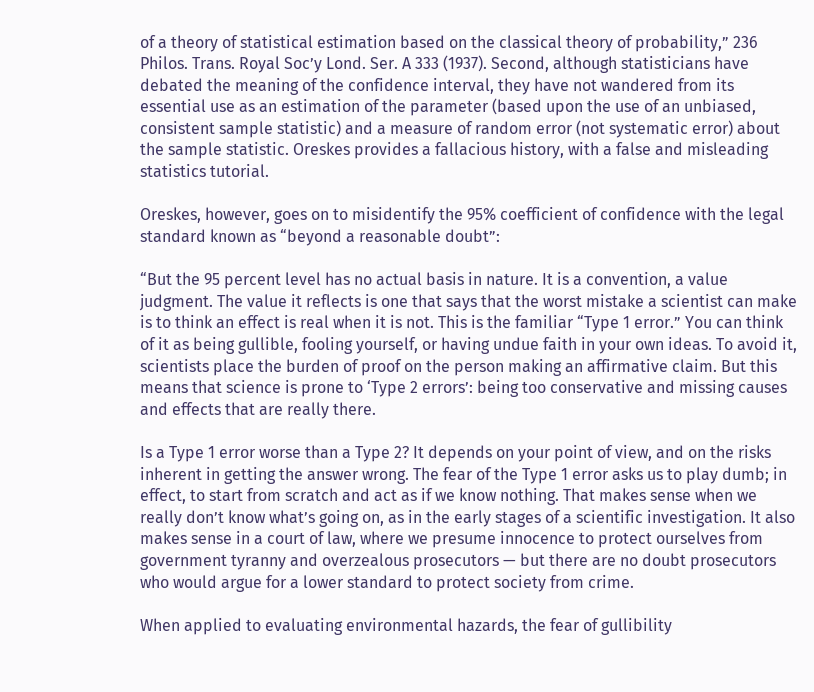of a theory of statistical estimation based on the classical theory of probability,” 236 Philos. Trans. Royal Soc’y Lond. Ser. A 333 (1937). Second, although statisticians have debated the meaning of the confidence interval, they have not wandered from its essential use as an estimation of the parameter (based upon the use of an unbiased, consistent sample statistic) and a measure of random error (not systematic error) about the sample statistic. Oreskes provides a fallacious history, with a false and misleading statistics tutorial.

Oreskes, however, goes on to misidentify the 95% coefficient of confidence with the legal standard known as “beyond a reasonable doubt”:

“But the 95 percent level has no actual basis in nature. It is a convention, a value judgment. The value it reflects is one that says that the worst mistake a scientist can make is to think an effect is real when it is not. This is the familiar “Type 1 error.” You can think of it as being gullible, fooling yourself, or having undue faith in your own ideas. To avoid it, scientists place the burden of proof on the person making an affirmative claim. But this means that science is prone to ‘Type 2 errors’: being too conservative and missing causes and effects that are really there.

Is a Type 1 error worse than a Type 2? It depends on your point of view, and on the risks inherent in getting the answer wrong. The fear of the Type 1 error asks us to play dumb; in effect, to start from scratch and act as if we know nothing. That makes sense when we really don’t know what’s going on, as in the early stages of a scientific investigation. It also makes sense in a court of law, where we presume innocence to protect ourselves from government tyranny and overzealous prosecutors — but there are no doubt prosecutors who would argue for a lower standard to protect society from crime.

When applied to evaluating environmental hazards, the fear of gullibility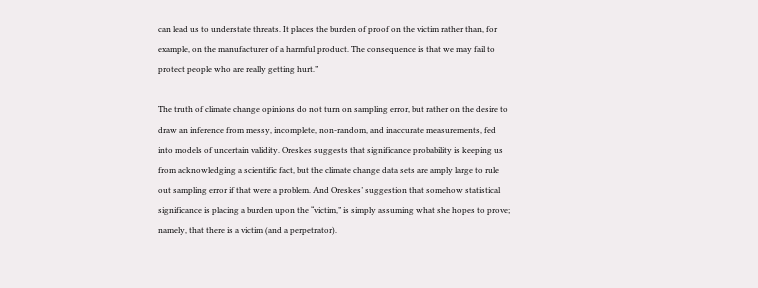can lead us to understate threats. It places the burden of proof on the victim rather than, for example, on the manufacturer of a harmful product. The consequence is that we may fail to protect people who are really getting hurt.”

The truth of climate change opinions do not turn on sampling error, but rather on the desire to draw an inference from messy, incomplete, non-random, and inaccurate measurements, fed into models of uncertain validity. Oreskes suggests that significance probability is keeping us from acknowledging a scientific fact, but the climate change data sets are amply large to rule out sampling error if that were a problem. And Oreskes’ suggestion that somehow statistical significance is placing a burden upon the “victim,” is simply assuming what she hopes to prove; namely, that there is a victim (and a perpetrator).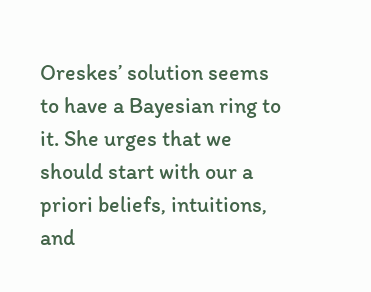Oreskes’ solution seems to have a Bayesian ring to it. She urges that we should start with our a priori beliefs, intuitions, and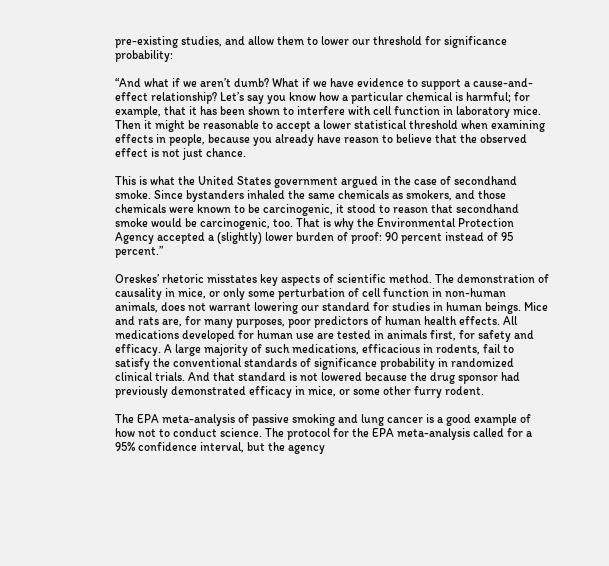pre-existing studies, and allow them to lower our threshold for significance probability:

“And what if we aren’t dumb? What if we have evidence to support a cause-and-effect relationship? Let’s say you know how a particular chemical is harmful; for example, that it has been shown to interfere with cell function in laboratory mice. Then it might be reasonable to accept a lower statistical threshold when examining effects in people, because you already have reason to believe that the observed effect is not just chance.

This is what the United States government argued in the case of secondhand smoke. Since bystanders inhaled the same chemicals as smokers, and those chemicals were known to be carcinogenic, it stood to reason that secondhand smoke would be carcinogenic, too. That is why the Environmental Protection Agency accepted a (slightly) lower burden of proof: 90 percent instead of 95 percent.”

Oreskes’ rhetoric misstates key aspects of scientific method. The demonstration of causality in mice, or only some perturbation of cell function in non-human animals, does not warrant lowering our standard for studies in human beings. Mice and rats are, for many purposes, poor predictors of human health effects. All medications developed for human use are tested in animals first, for safety and efficacy. A large majority of such medications, efficacious in rodents, fail to satisfy the conventional standards of significance probability in randomized clinical trials. And that standard is not lowered because the drug sponsor had previously demonstrated efficacy in mice, or some other furry rodent.

The EPA meta-analysis of passive smoking and lung cancer is a good example of how not to conduct science. The protocol for the EPA meta-analysis called for a 95% confidence interval, but the agency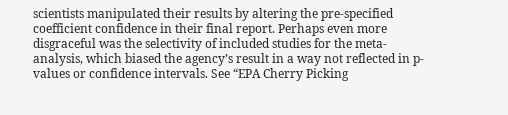scientists manipulated their results by altering the pre-specified coefficient confidence in their final report. Perhaps even more disgraceful was the selectivity of included studies for the meta-analysis, which biased the agency’s result in a way not reflected in p-values or confidence intervals. See “EPA Cherry Picking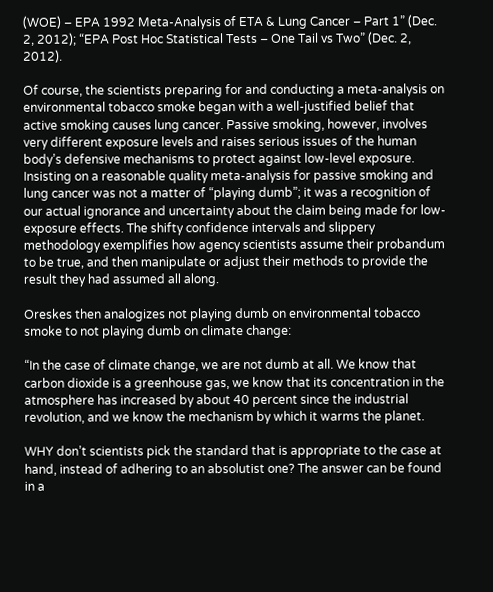(WOE) – EPA 1992 Meta-Analysis of ETA & Lung Cancer – Part 1” (Dec. 2, 2012); “EPA Post Hoc Statistical Tests – One Tail vs Two” (Dec. 2, 2012).

Of course, the scientists preparing for and conducting a meta-analysis on environmental tobacco smoke began with a well-justified belief that active smoking causes lung cancer. Passive smoking, however, involves very different exposure levels and raises serious issues of the human body’s defensive mechanisms to protect against low-level exposure. Insisting on a reasonable quality meta-analysis for passive smoking and lung cancer was not a matter of “playing dumb”; it was a recognition of our actual ignorance and uncertainty about the claim being made for low-exposure effects. The shifty confidence intervals and slippery methodology exemplifies how agency scientists assume their probandum to be true, and then manipulate or adjust their methods to provide the result they had assumed all along.

Oreskes then analogizes not playing dumb on environmental tobacco smoke to not playing dumb on climate change:

“In the case of climate change, we are not dumb at all. We know that carbon dioxide is a greenhouse gas, we know that its concentration in the atmosphere has increased by about 40 percent since the industrial revolution, and we know the mechanism by which it warms the planet.

WHY don’t scientists pick the standard that is appropriate to the case at hand, instead of adhering to an absolutist one? The answer can be found in a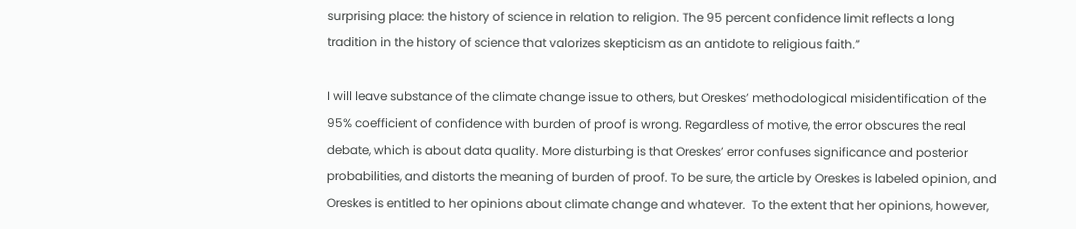surprising place: the history of science in relation to religion. The 95 percent confidence limit reflects a long tradition in the history of science that valorizes skepticism as an antidote to religious faith.”

I will leave substance of the climate change issue to others, but Oreskes’ methodological misidentification of the 95% coefficient of confidence with burden of proof is wrong. Regardless of motive, the error obscures the real debate, which is about data quality. More disturbing is that Oreskes’ error confuses significance and posterior probabilities, and distorts the meaning of burden of proof. To be sure, the article by Oreskes is labeled opinion, and Oreskes is entitled to her opinions about climate change and whatever.  To the extent that her opinions, however,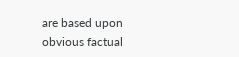are based upon obvious factual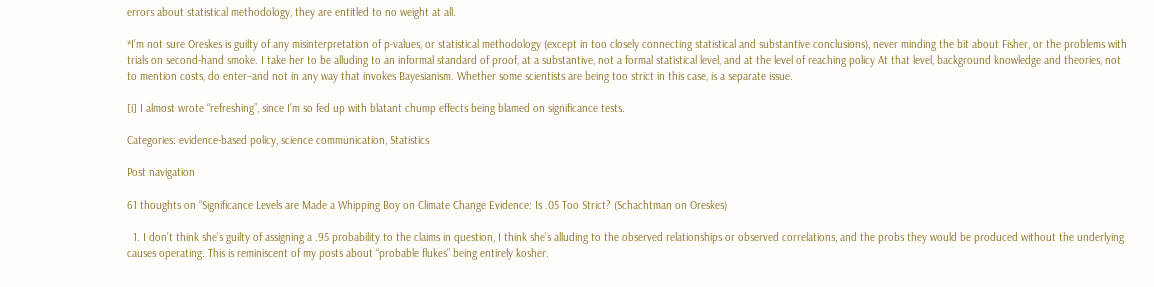errors about statistical methodology, they are entitled to no weight at all.

*I’m not sure Oreskes is guilty of any misinterpretation of p-values, or statistical methodology (except in too closely connecting statistical and substantive conclusions), never minding the bit about Fisher, or the problems with trials on second-hand smoke. I take her to be alluding to an informal standard of proof, at a substantive, not a formal statistical level, and at the level of reaching policy At that level, background knowledge and theories, not to mention costs, do enter–and not in any way that invokes Bayesianism. Whether some scientists are being too strict in this case, is a separate issue.

[i] I almost wrote “refreshing”, since I’m so fed up with blatant chump effects being blamed on significance tests.

Categories: evidence-based policy, science communication, Statistics

Post navigation

61 thoughts on “Significance Levels are Made a Whipping Boy on Climate Change Evidence: Is .05 Too Strict? (Schachtman on Oreskes)

  1. I don’t think she’s guilty of assigning a .95 probability to the claims in question, I think she’s alluding to the observed relationships or observed correlations, and the probs they would be produced without the underlying causes operating. This is reminiscent of my posts about “probable flukes” being entirely kosher.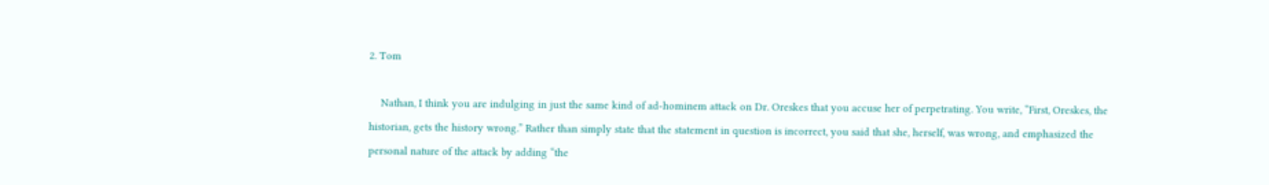2. Tom

    Nathan, I think you are indulging in just the same kind of ad-hominem attack on Dr. Oreskes that you accuse her of perpetrating. You write, “First, Oreskes, the historian, gets the history wrong.” Rather than simply state that the statement in question is incorrect, you said that she, herself, was wrong, and emphasized the personal nature of the attack by adding “the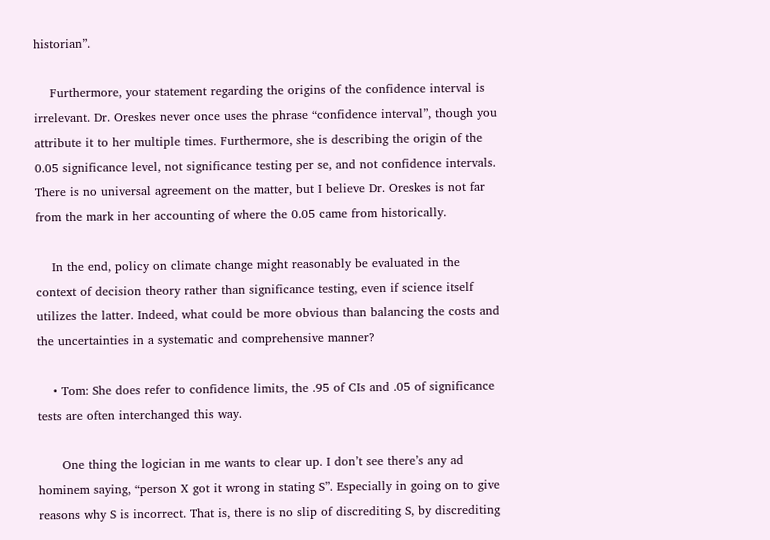historian”.

    Furthermore, your statement regarding the origins of the confidence interval is irrelevant. Dr. Oreskes never once uses the phrase “confidence interval”, though you attribute it to her multiple times. Furthermore, she is describing the origin of the 0.05 significance level, not significance testing per se, and not confidence intervals. There is no universal agreement on the matter, but I believe Dr. Oreskes is not far from the mark in her accounting of where the 0.05 came from historically.

    In the end, policy on climate change might reasonably be evaluated in the context of decision theory rather than significance testing, even if science itself utilizes the latter. Indeed, what could be more obvious than balancing the costs and the uncertainties in a systematic and comprehensive manner?

    • Tom: She does refer to confidence limits, the .95 of CIs and .05 of significance tests are often interchanged this way.

      One thing the logician in me wants to clear up. I don’t see there’s any ad hominem saying, “person X got it wrong in stating S”. Especially in going on to give reasons why S is incorrect. That is, there is no slip of discrediting S, by discrediting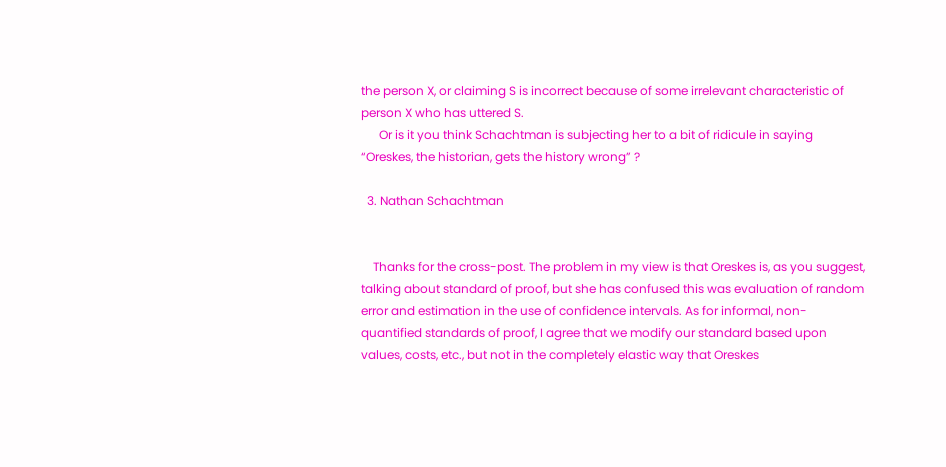the person X, or claiming S is incorrect because of some irrelevant characteristic of person X who has uttered S.
      Or is it you think Schachtman is subjecting her to a bit of ridicule in saying “Oreskes, the historian, gets the history wrong” ?

  3. Nathan Schachtman


    Thanks for the cross-post. The problem in my view is that Oreskes is, as you suggest, talking about standard of proof, but she has confused this was evaluation of random error and estimation in the use of confidence intervals. As for informal, non-quantified standards of proof, I agree that we modify our standard based upon values, costs, etc., but not in the completely elastic way that Oreskes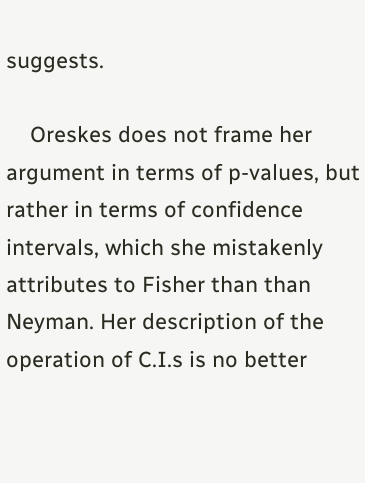suggests.

    Oreskes does not frame her argument in terms of p-values, but rather in terms of confidence intervals, which she mistakenly attributes to Fisher than than Neyman. Her description of the operation of C.I.s is no better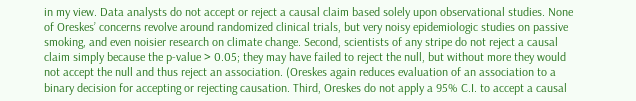in my view. Data analysts do not accept or reject a causal claim based solely upon observational studies. None of Oreskes’ concerns revolve around randomized clinical trials, but very noisy epidemiologic studies on passive smoking, and even noisier research on climate change. Second, scientists of any stripe do not reject a causal claim simply because the p-value > 0.05; they may have failed to reject the null, but without more they would not accept the null and thus reject an association. (Oreskes again reduces evaluation of an association to a binary decision for accepting or rejecting causation. Third, Oreskes do not apply a 95% C.I. to accept a causal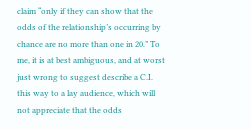claim “only if they can show that the odds of the relationship’s occurring by chance are no more than one in 20.” To me, it is at best ambiguous, and at worst just wrong to suggest describe a C.I. this way to a lay audience, which will not appreciate that the odds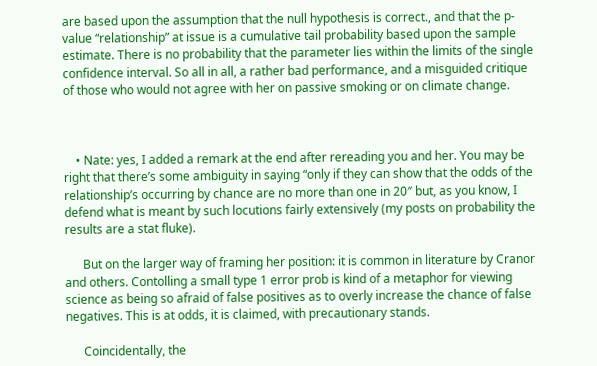are based upon the assumption that the null hypothesis is correct., and that the p-value “relationship” at issue is a cumulative tail probability based upon the sample estimate. There is no probability that the parameter lies within the limits of the single confidence interval. So all in all, a rather bad performance, and a misguided critique of those who would not agree with her on passive smoking or on climate change.



    • Nate: yes, I added a remark at the end after rereading you and her. You may be right that there’s some ambiguity in saying “only if they can show that the odds of the relationship’s occurring by chance are no more than one in 20″ but, as you know, I defend what is meant by such locutions fairly extensively (my posts on probability the results are a stat fluke).

      But on the larger way of framing her position: it is common in literature by Cranor and others. Contolling a small type 1 error prob is kind of a metaphor for viewing science as being so afraid of false positives as to overly increase the chance of false negatives. This is at odds, it is claimed, with precautionary stands.

      Coincidentally, the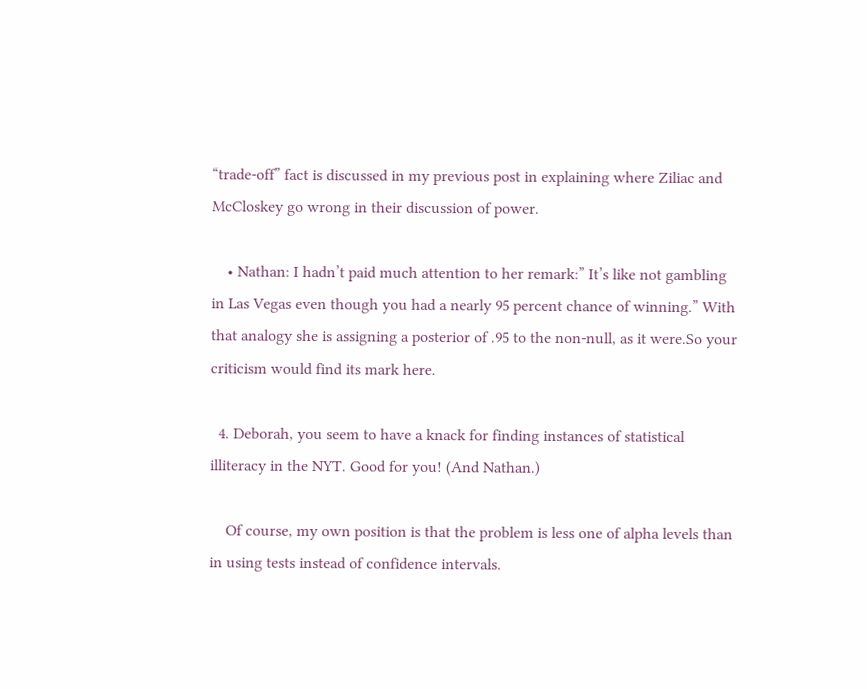“trade-off” fact is discussed in my previous post in explaining where Ziliac and McCloskey go wrong in their discussion of power.

    • Nathan: I hadn’t paid much attention to her remark:” It’s like not gambling in Las Vegas even though you had a nearly 95 percent chance of winning.” With that analogy she is assigning a posterior of .95 to the non-null, as it were.So your criticism would find its mark here.

  4. Deborah, you seem to have a knack for finding instances of statistical illiteracy in the NYT. Good for you! (And Nathan.)

    Of course, my own position is that the problem is less one of alpha levels than in using tests instead of confidence intervals.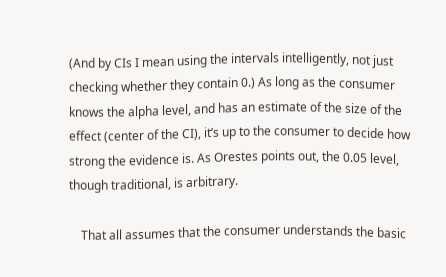(And by CIs I mean using the intervals intelligently, not just checking whether they contain 0.) As long as the consumer knows the alpha level, and has an estimate of the size of the effect (center of the CI), it’s up to the consumer to decide how strong the evidence is. As Orestes points out, the 0.05 level, though traditional, is arbitrary.

    That all assumes that the consumer understands the basic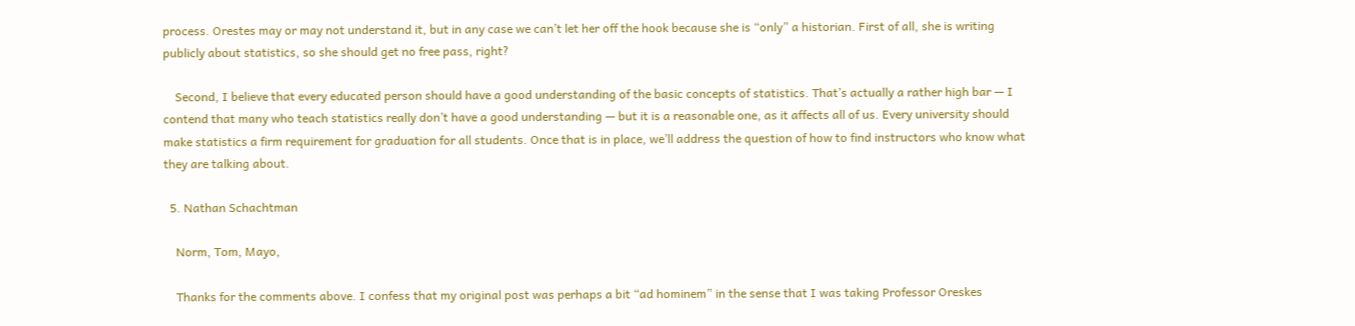process. Orestes may or may not understand it, but in any case we can’t let her off the hook because she is “only” a historian. First of all, she is writing publicly about statistics, so she should get no free pass, right?

    Second, I believe that every educated person should have a good understanding of the basic concepts of statistics. That’s actually a rather high bar — I contend that many who teach statistics really don’t have a good understanding — but it is a reasonable one, as it affects all of us. Every university should make statistics a firm requirement for graduation for all students. Once that is in place, we’ll address the question of how to find instructors who know what they are talking about.

  5. Nathan Schachtman

    Norm, Tom, Mayo,

    Thanks for the comments above. I confess that my original post was perhaps a bit “ad hominem” in the sense that I was taking Professor Oreskes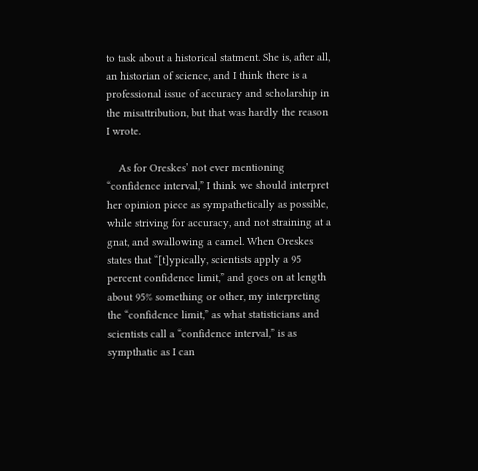to task about a historical statment. She is, after all, an historian of science, and I think there is a professional issue of accuracy and scholarship in the misattribution, but that was hardly the reason I wrote.

    As for Oreskes’ not ever mentioning “confidence interval,” I think we should interpret her opinion piece as sympathetically as possible, while striving for accuracy, and not straining at a gnat, and swallowing a camel. When Oreskes states that “[t]ypically, scientists apply a 95 percent confidence limit,” and goes on at length about 95% something or other, my interpreting the “confidence limit,” as what statisticians and scientists call a “confidence interval,” is as sympthatic as I can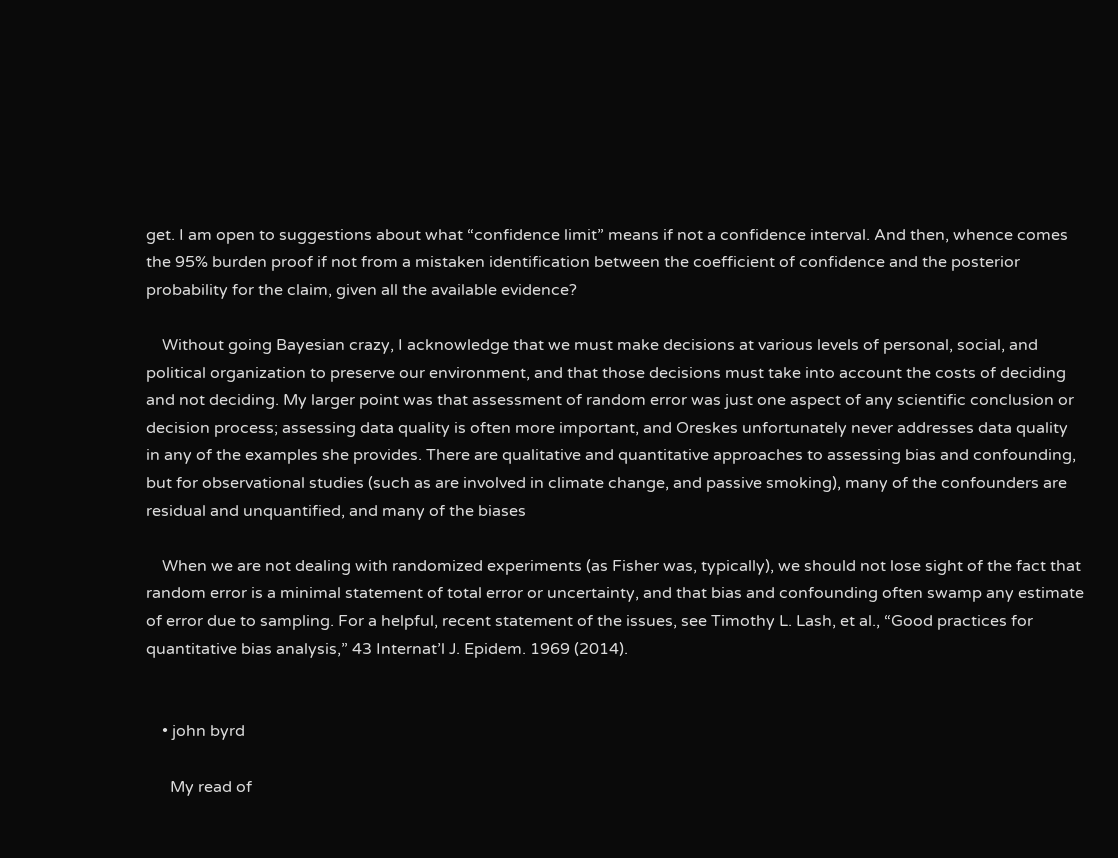get. I am open to suggestions about what “confidence limit” means if not a confidence interval. And then, whence comes the 95% burden proof if not from a mistaken identification between the coefficient of confidence and the posterior probability for the claim, given all the available evidence?

    Without going Bayesian crazy, I acknowledge that we must make decisions at various levels of personal, social, and political organization to preserve our environment, and that those decisions must take into account the costs of deciding and not deciding. My larger point was that assessment of random error was just one aspect of any scientific conclusion or decision process; assessing data quality is often more important, and Oreskes unfortunately never addresses data quality in any of the examples she provides. There are qualitative and quantitative approaches to assessing bias and confounding, but for observational studies (such as are involved in climate change, and passive smoking), many of the confounders are residual and unquantified, and many of the biases

    When we are not dealing with randomized experiments (as Fisher was, typically), we should not lose sight of the fact that random error is a minimal statement of total error or uncertainty, and that bias and confounding often swamp any estimate of error due to sampling. For a helpful, recent statement of the issues, see Timothy L. Lash, et al., “Good practices for quantitative bias analysis,” 43 Internat’l J. Epidem. 1969 (2014).


    • john byrd

      My read of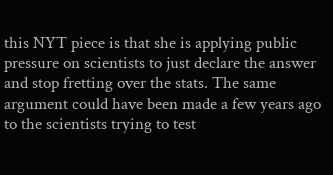this NYT piece is that she is applying public pressure on scientists to just declare the answer and stop fretting over the stats. The same argument could have been made a few years ago to the scientists trying to test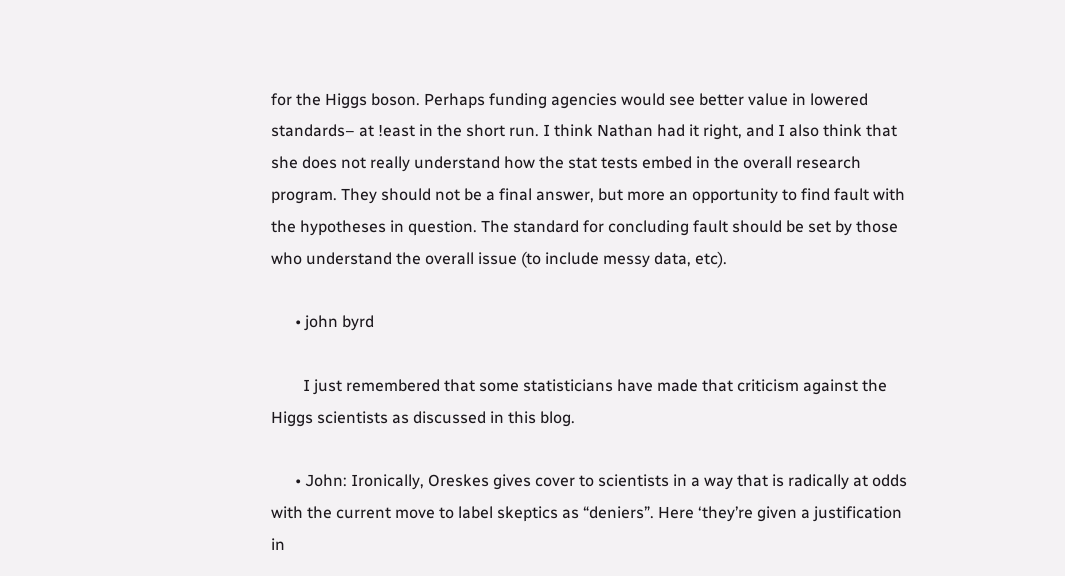for the Higgs boson. Perhaps funding agencies would see better value in lowered standards– at !east in the short run. I think Nathan had it right, and I also think that she does not really understand how the stat tests embed in the overall research program. They should not be a final answer, but more an opportunity to find fault with the hypotheses in question. The standard for concluding fault should be set by those who understand the overall issue (to include messy data, etc).

      • john byrd

        I just remembered that some statisticians have made that criticism against the Higgs scientists as discussed in this blog.

      • John: Ironically, Oreskes gives cover to scientists in a way that is radically at odds with the current move to label skeptics as “deniers”. Here ‘they’re given a justification in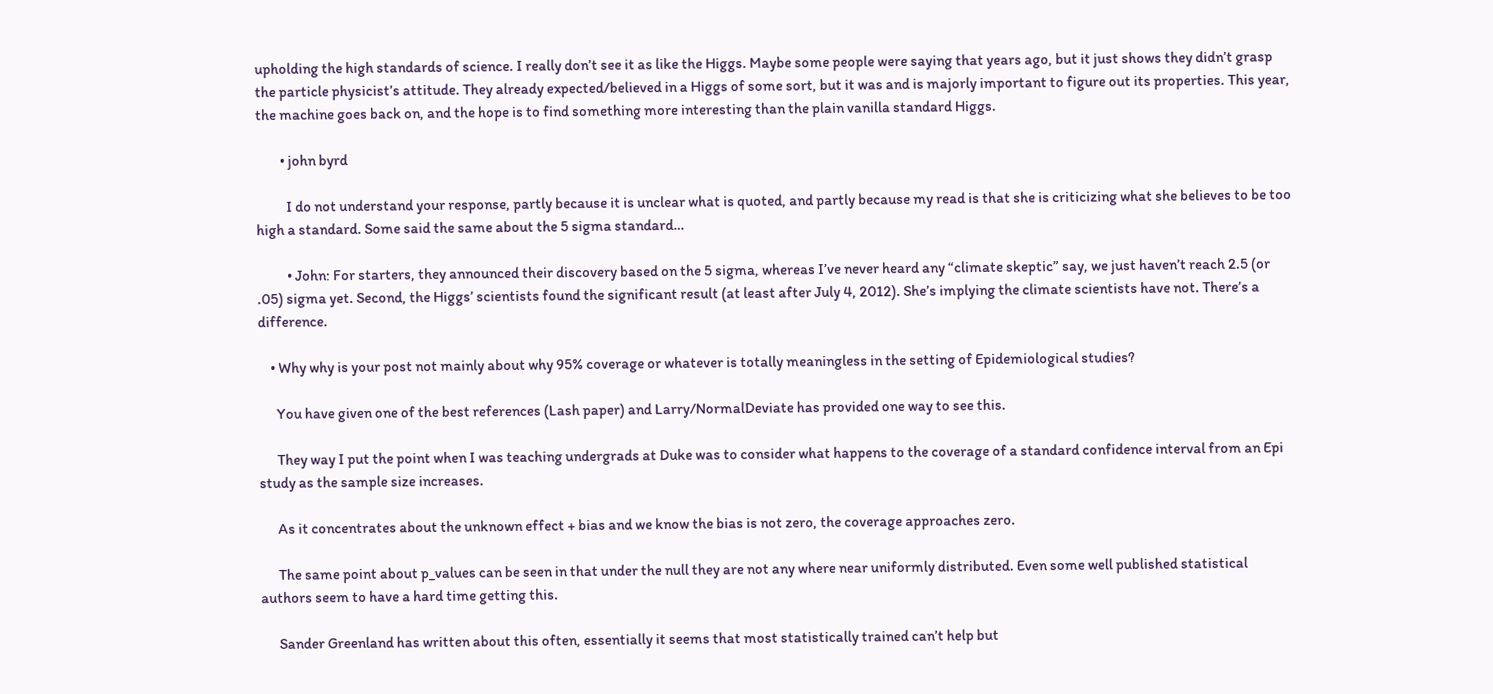upholding the high standards of science. I really don’t see it as like the Higgs. Maybe some people were saying that years ago, but it just shows they didn’t grasp the particle physicist’s attitude. They already expected/believed in a Higgs of some sort, but it was and is majorly important to figure out its properties. This year, the machine goes back on, and the hope is to find something more interesting than the plain vanilla standard Higgs.

        • john byrd

          I do not understand your response, partly because it is unclear what is quoted, and partly because my read is that she is criticizing what she believes to be too high a standard. Some said the same about the 5 sigma standard…

          • John: For starters, they announced their discovery based on the 5 sigma, whereas I’ve never heard any “climate skeptic” say, we just haven’t reach 2.5 (or .05) sigma yet. Second, the Higgs’ scientists found the significant result (at least after July 4, 2012). She’s implying the climate scientists have not. There’s a difference.

    • Why why is your post not mainly about why 95% coverage or whatever is totally meaningless in the setting of Epidemiological studies?

      You have given one of the best references (Lash paper) and Larry/NormalDeviate has provided one way to see this.

      They way I put the point when I was teaching undergrads at Duke was to consider what happens to the coverage of a standard confidence interval from an Epi study as the sample size increases.

      As it concentrates about the unknown effect + bias and we know the bias is not zero, the coverage approaches zero.

      The same point about p_values can be seen in that under the null they are not any where near uniformly distributed. Even some well published statistical authors seem to have a hard time getting this.

      Sander Greenland has written about this often, essentially it seems that most statistically trained can’t help but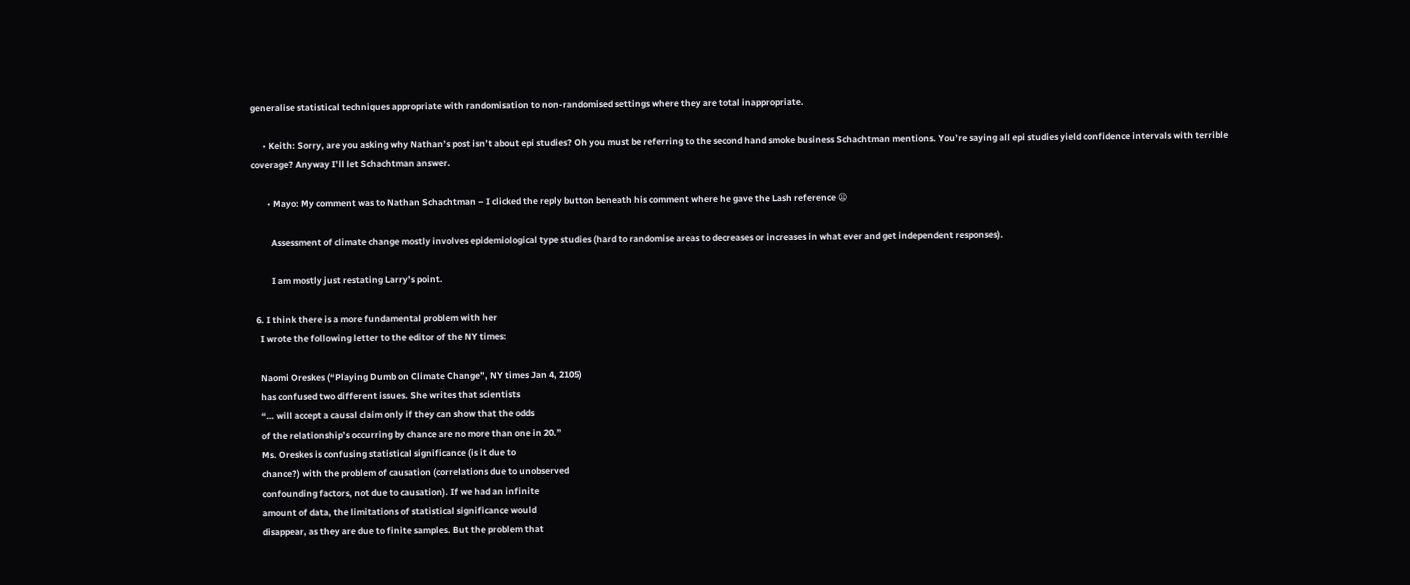generalise statistical techniques appropriate with randomisation to non-randomised settings where they are total inappropriate.

      • Keith: Sorry, are you asking why Nathan’s post isn’t about epi studies? Oh you must be referring to the second hand smoke business Schachtman mentions. You’re saying all epi studies yield confidence intervals with terrible coverage? Anyway I’ll let Schachtman answer.

        • Mayo: My comment was to Nathan Schachtman – I clicked the reply button beneath his comment where he gave the Lash reference 😦

          Assessment of climate change mostly involves epidemiological type studies (hard to randomise areas to decreases or increases in what ever and get independent responses).

          I am mostly just restating Larry’s point.

  6. I think there is a more fundamental problem with her
    I wrote the following letter to the editor of the NY times:

    Naomi Oreskes (“Playing Dumb on Climate Change”, NY times Jan 4, 2105)
    has confused two different issues. She writes that scientists
    “… will accept a causal claim only if they can show that the odds
    of the relationship’s occurring by chance are no more than one in 20.”
    Ms. Oreskes is confusing statistical significance (is it due to
    chance?) with the problem of causation (correlations due to unobserved
    confounding factors, not due to causation). If we had an infinite
    amount of data, the limitations of statistical significance would
    disappear, as they are due to finite samples. But the problem that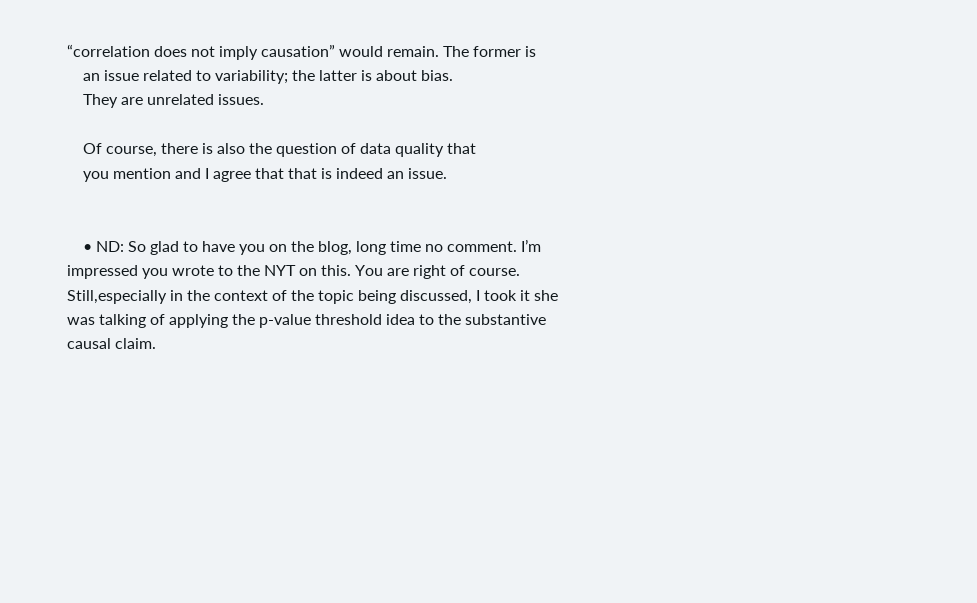“correlation does not imply causation” would remain. The former is
    an issue related to variability; the latter is about bias.
    They are unrelated issues.

    Of course, there is also the question of data quality that
    you mention and I agree that that is indeed an issue.


    • ND: So glad to have you on the blog, long time no comment. I’m impressed you wrote to the NYT on this. You are right of course. Still,especially in the context of the topic being discussed, I took it she was talking of applying the p-value threshold idea to the substantive causal claim.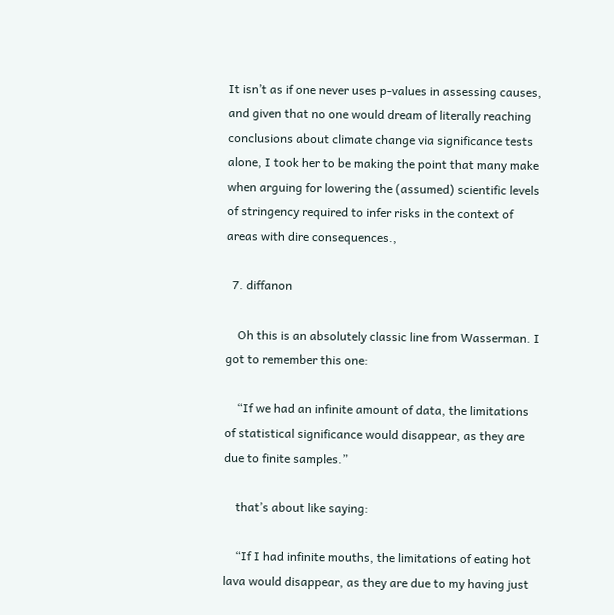It isn’t as if one never uses p-values in assessing causes, and given that no one would dream of literally reaching conclusions about climate change via significance tests alone, I took her to be making the point that many make when arguing for lowering the (assumed) scientific levels of stringency required to infer risks in the context of areas with dire consequences.,

  7. diffanon

    Oh this is an absolutely classic line from Wasserman. I got to remember this one:

    “If we had an infinite amount of data, the limitations of statistical significance would disappear, as they are due to finite samples.”

    that’s about like saying:

    “If I had infinite mouths, the limitations of eating hot lava would disappear, as they are due to my having just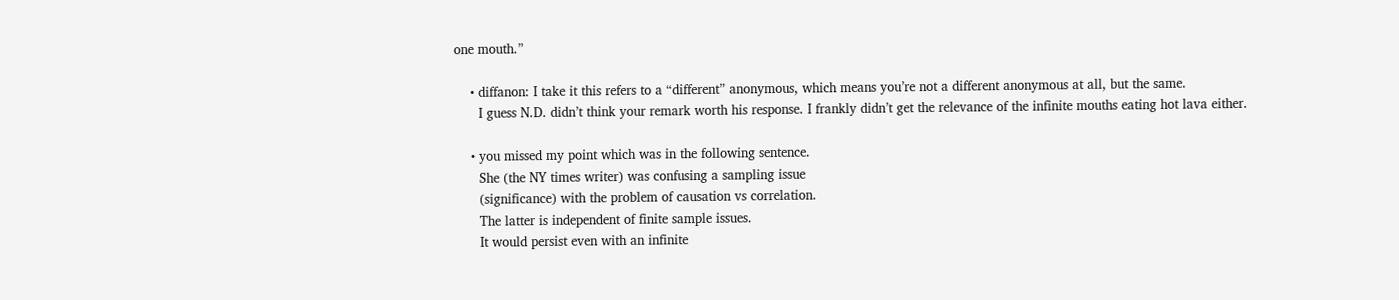one mouth.”

    • diffanon: I take it this refers to a “different” anonymous, which means you’re not a different anonymous at all, but the same.
      I guess N.D. didn’t think your remark worth his response. I frankly didn’t get the relevance of the infinite mouths eating hot lava either.

    • you missed my point which was in the following sentence.
      She (the NY times writer) was confusing a sampling issue
      (significance) with the problem of causation vs correlation.
      The latter is independent of finite sample issues.
      It would persist even with an infinite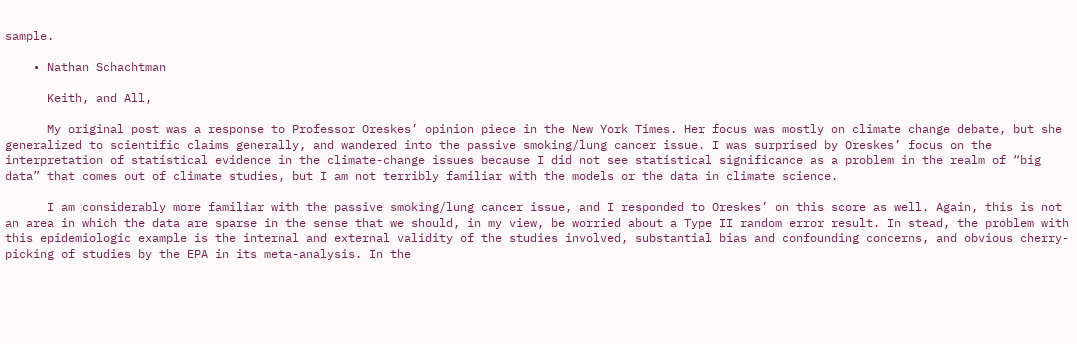sample.

    • Nathan Schachtman

      Keith, and All,

      My original post was a response to Professor Oreskes’ opinion piece in the New York Times. Her focus was mostly on climate change debate, but she generalized to scientific claims generally, and wandered into the passive smoking/lung cancer issue. I was surprised by Oreskes’ focus on the interpretation of statistical evidence in the climate-change issues because I did not see statistical significance as a problem in the realm of “big data” that comes out of climate studies, but I am not terribly familiar with the models or the data in climate science.

      I am considerably more familiar with the passive smoking/lung cancer issue, and I responded to Oreskes’ on this score as well. Again, this is not an area in which the data are sparse in the sense that we should, in my view, be worried about a Type II random error result. In stead, the problem with this epidemiologic example is the internal and external validity of the studies involved, substantial bias and confounding concerns, and obvious cherry-picking of studies by the EPA in its meta-analysis. In the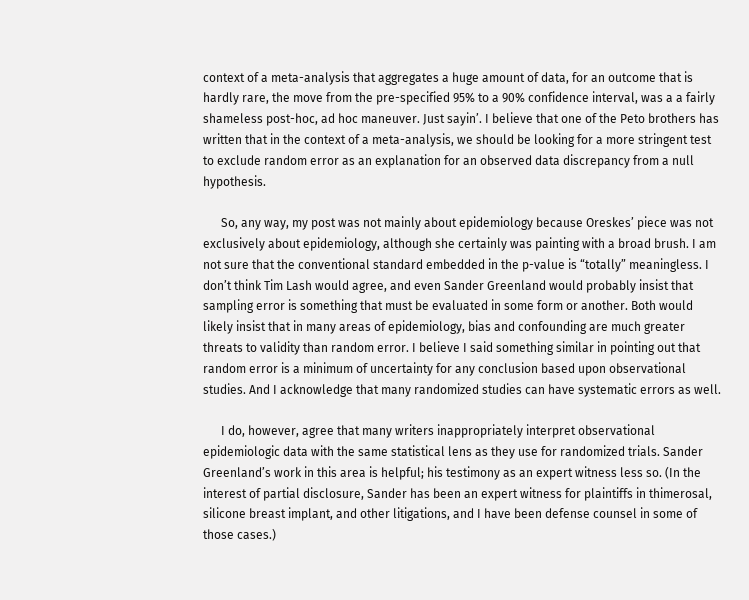context of a meta-analysis that aggregates a huge amount of data, for an outcome that is hardly rare, the move from the pre-specified 95% to a 90% confidence interval, was a a fairly shameless post-hoc, ad hoc maneuver. Just sayin’. I believe that one of the Peto brothers has written that in the context of a meta-analysis, we should be looking for a more stringent test to exclude random error as an explanation for an observed data discrepancy from a null hypothesis.

      So, any way, my post was not mainly about epidemiology because Oreskes’ piece was not exclusively about epidemiology, although she certainly was painting with a broad brush. I am not sure that the conventional standard embedded in the p-value is “totally” meaningless. I don’t think Tim Lash would agree, and even Sander Greenland would probably insist that sampling error is something that must be evaluated in some form or another. Both would likely insist that in many areas of epidemiology, bias and confounding are much greater threats to validity than random error. I believe I said something similar in pointing out that random error is a minimum of uncertainty for any conclusion based upon observational studies. And I acknowledge that many randomized studies can have systematic errors as well.

      I do, however, agree that many writers inappropriately interpret observational epidemiologic data with the same statistical lens as they use for randomized trials. Sander Greenland’s work in this area is helpful; his testimony as an expert witness less so. (In the interest of partial disclosure, Sander has been an expert witness for plaintiffs in thimerosal, silicone breast implant, and other litigations, and I have been defense counsel in some of those cases.)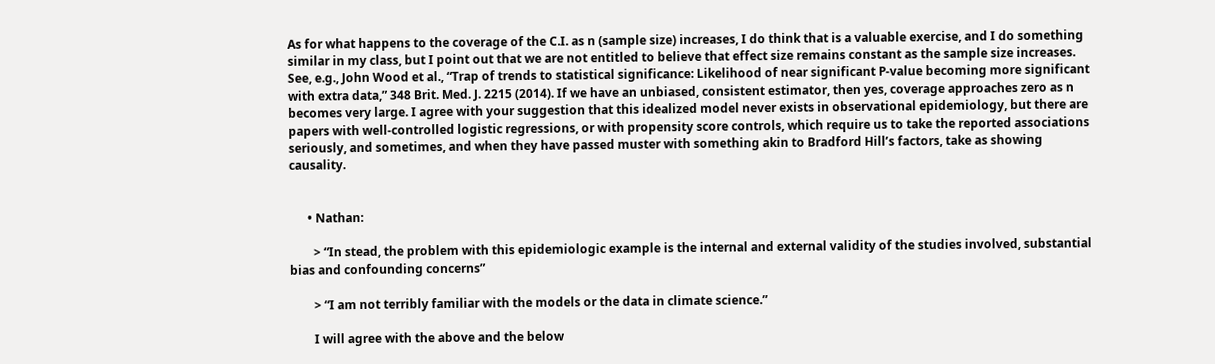As for what happens to the coverage of the C.I. as n (sample size) increases, I do think that is a valuable exercise, and I do something similar in my class, but I point out that we are not entitled to believe that effect size remains constant as the sample size increases. See, e.g., John Wood et al., “Trap of trends to statistical significance: Likelihood of near significant P-value becoming more significant with extra data,” 348 Brit. Med. J. 2215 (2014). If we have an unbiased, consistent estimator, then yes, coverage approaches zero as n becomes very large. I agree with your suggestion that this idealized model never exists in observational epidemiology, but there are papers with well-controlled logistic regressions, or with propensity score controls, which require us to take the reported associations seriously, and sometimes, and when they have passed muster with something akin to Bradford Hill’s factors, take as showing causality.


      • Nathan:

        > “In stead, the problem with this epidemiologic example is the internal and external validity of the studies involved, substantial bias and confounding concerns”

        > “I am not terribly familiar with the models or the data in climate science.”

        I will agree with the above and the below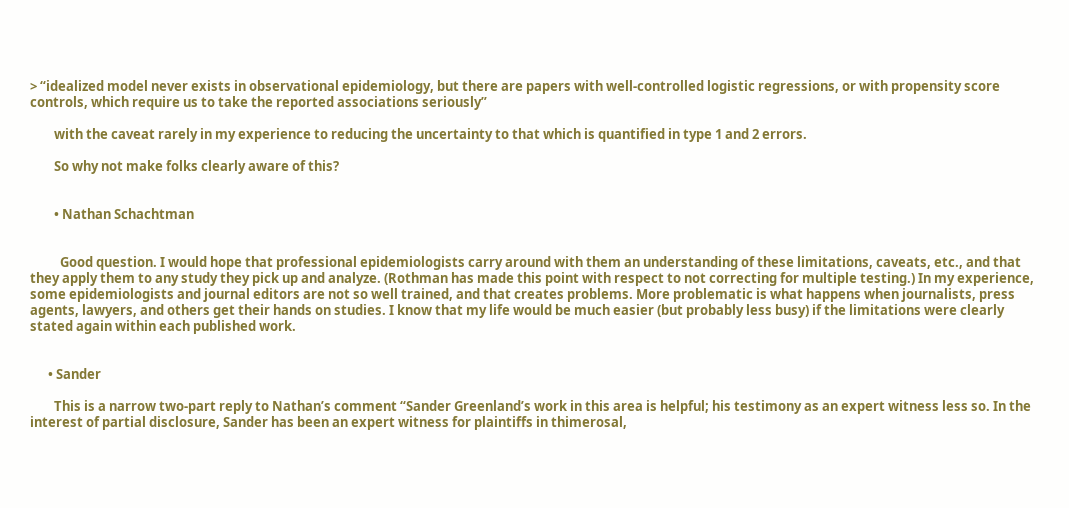> “idealized model never exists in observational epidemiology, but there are papers with well-controlled logistic regressions, or with propensity score controls, which require us to take the reported associations seriously”

        with the caveat rarely in my experience to reducing the uncertainty to that which is quantified in type 1 and 2 errors.

        So why not make folks clearly aware of this?


        • Nathan Schachtman


          Good question. I would hope that professional epidemiologists carry around with them an understanding of these limitations, caveats, etc., and that they apply them to any study they pick up and analyze. (Rothman has made this point with respect to not correcting for multiple testing.) In my experience, some epidemiologists and journal editors are not so well trained, and that creates problems. More problematic is what happens when journalists, press agents, lawyers, and others get their hands on studies. I know that my life would be much easier (but probably less busy) if the limitations were clearly stated again within each published work.


      • Sander

        This is a narrow two-part reply to Nathan’s comment “Sander Greenland’s work in this area is helpful; his testimony as an expert witness less so. In the interest of partial disclosure, Sander has been an expert witness for plaintiffs in thimerosal,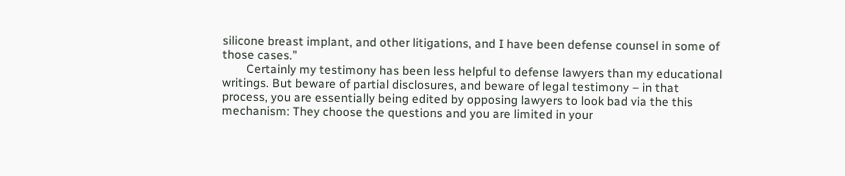silicone breast implant, and other litigations, and I have been defense counsel in some of those cases.”
        Certainly my testimony has been less helpful to defense lawyers than my educational writings. But beware of partial disclosures, and beware of legal testimony – in that process, you are essentially being edited by opposing lawyers to look bad via the this mechanism: They choose the questions and you are limited in your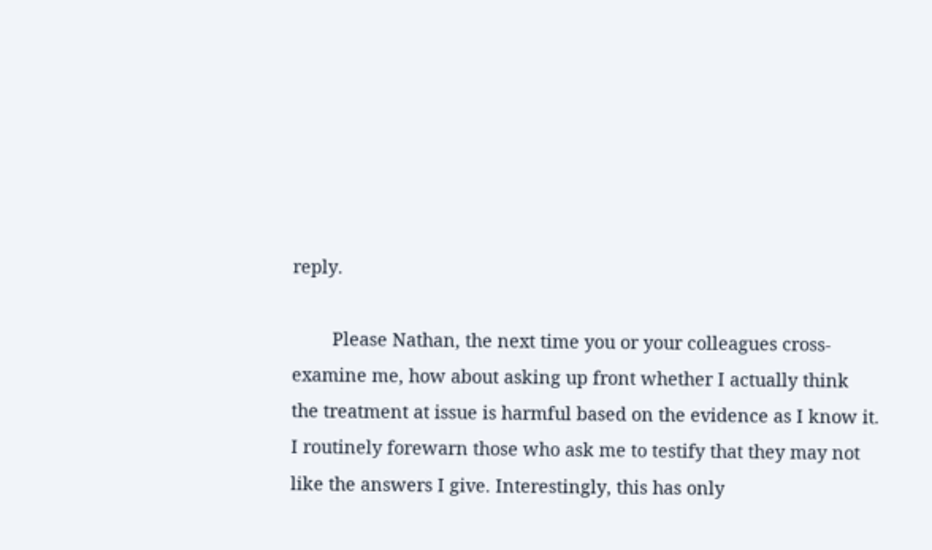reply.

        Please Nathan, the next time you or your colleagues cross-examine me, how about asking up front whether I actually think the treatment at issue is harmful based on the evidence as I know it. I routinely forewarn those who ask me to testify that they may not like the answers I give. Interestingly, this has only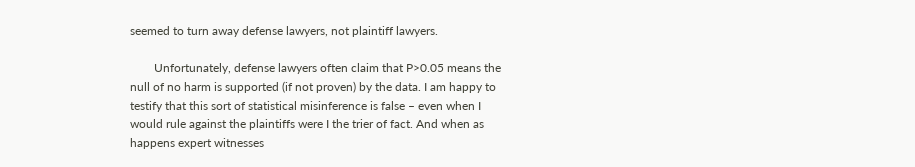seemed to turn away defense lawyers, not plaintiff lawyers.

        Unfortunately, defense lawyers often claim that P>0.05 means the null of no harm is supported (if not proven) by the data. I am happy to testify that this sort of statistical misinference is false – even when I would rule against the plaintiffs were I the trier of fact. And when as happens expert witnesses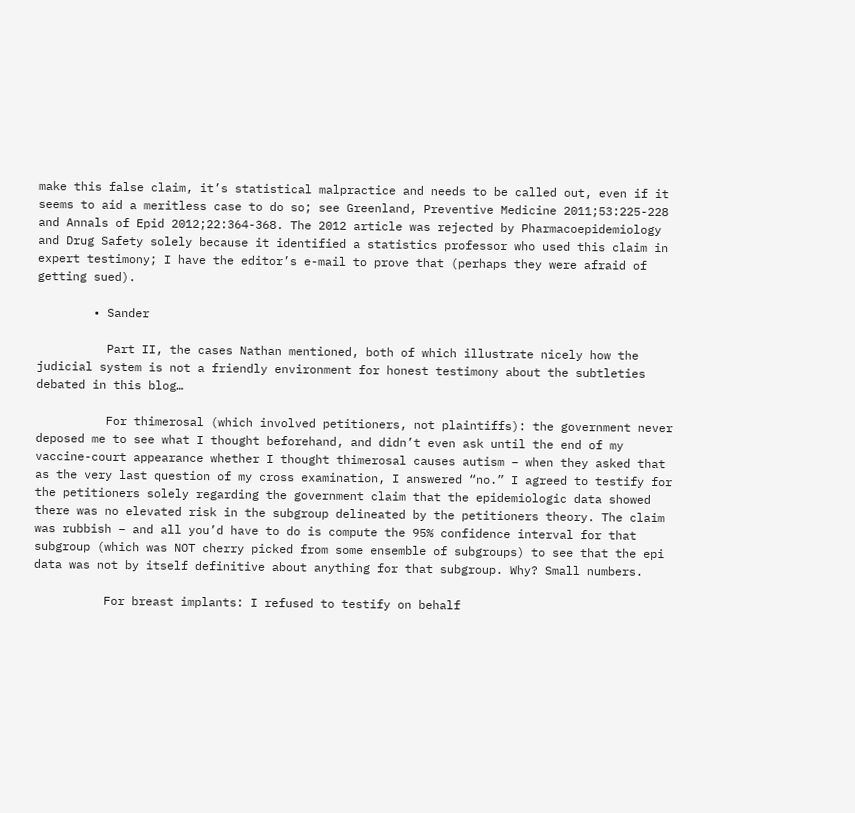make this false claim, it’s statistical malpractice and needs to be called out, even if it seems to aid a meritless case to do so; see Greenland, Preventive Medicine 2011;53:225-228 and Annals of Epid 2012;22:364-368. The 2012 article was rejected by Pharmacoepidemiology and Drug Safety solely because it identified a statistics professor who used this claim in expert testimony; I have the editor’s e-mail to prove that (perhaps they were afraid of getting sued).

        • Sander

          Part II, the cases Nathan mentioned, both of which illustrate nicely how the judicial system is not a friendly environment for honest testimony about the subtleties debated in this blog…

          For thimerosal (which involved petitioners, not plaintiffs): the government never deposed me to see what I thought beforehand, and didn’t even ask until the end of my vaccine-court appearance whether I thought thimerosal causes autism – when they asked that as the very last question of my cross examination, I answered “no.” I agreed to testify for the petitioners solely regarding the government claim that the epidemiologic data showed there was no elevated risk in the subgroup delineated by the petitioners theory. The claim was rubbish – and all you’d have to do is compute the 95% confidence interval for that subgroup (which was NOT cherry picked from some ensemble of subgroups) to see that the epi data was not by itself definitive about anything for that subgroup. Why? Small numbers.

          For breast implants: I refused to testify on behalf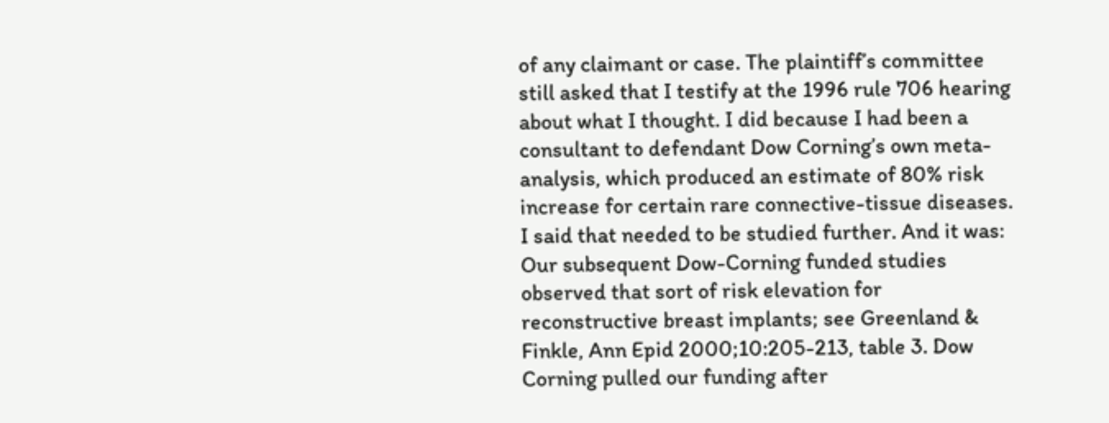of any claimant or case. The plaintiff’s committee still asked that I testify at the 1996 rule 706 hearing about what I thought. I did because I had been a consultant to defendant Dow Corning’s own meta-analysis, which produced an estimate of 80% risk increase for certain rare connective-tissue diseases. I said that needed to be studied further. And it was: Our subsequent Dow-Corning funded studies observed that sort of risk elevation for reconstructive breast implants; see Greenland & Finkle, Ann Epid 2000;10:205-213, table 3. Dow Corning pulled our funding after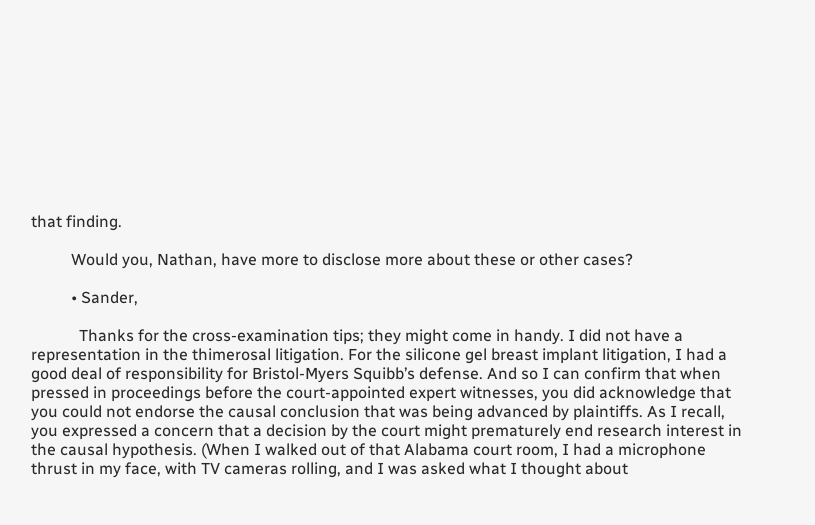that finding.

          Would you, Nathan, have more to disclose more about these or other cases?

          • Sander,

            Thanks for the cross-examination tips; they might come in handy. I did not have a representation in the thimerosal litigation. For the silicone gel breast implant litigation, I had a good deal of responsibility for Bristol-Myers Squibb’s defense. And so I can confirm that when pressed in proceedings before the court-appointed expert witnesses, you did acknowledge that you could not endorse the causal conclusion that was being advanced by plaintiffs. As I recall, you expressed a concern that a decision by the court might prematurely end research interest in the causal hypothesis. (When I walked out of that Alabama court room, I had a microphone thrust in my face, with TV cameras rolling, and I was asked what I thought about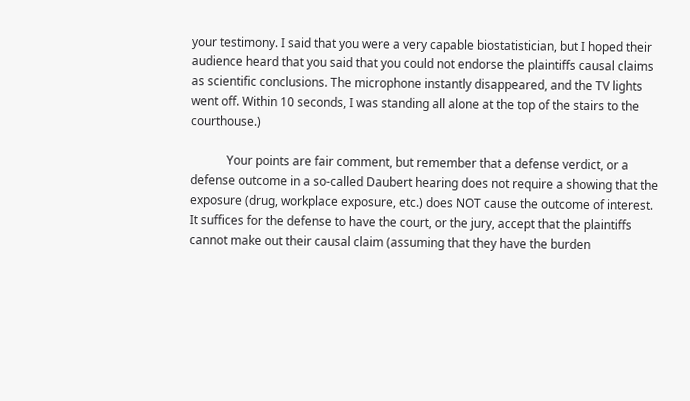your testimony. I said that you were a very capable biostatistician, but I hoped their audience heard that you said that you could not endorse the plaintiffs causal claims as scientific conclusions. The microphone instantly disappeared, and the TV lights went off. Within 10 seconds, I was standing all alone at the top of the stairs to the courthouse.)

            Your points are fair comment, but remember that a defense verdict, or a defense outcome in a so-called Daubert hearing does not require a showing that the exposure (drug, workplace exposure, etc.) does NOT cause the outcome of interest. It suffices for the defense to have the court, or the jury, accept that the plaintiffs cannot make out their causal claim (assuming that they have the burden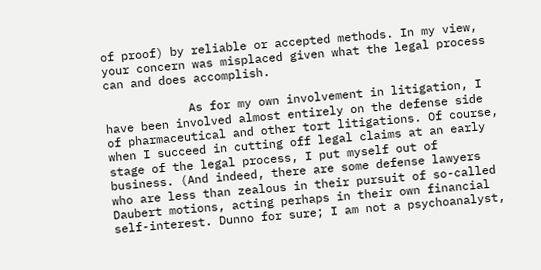of proof) by reliable or accepted methods. In my view, your concern was misplaced given what the legal process can and does accomplish.

            As for my own involvement in litigation, I have been involved almost entirely on the defense side of pharmaceutical and other tort litigations. Of course, when I succeed in cutting off legal claims at an early stage of the legal process, I put myself out of business. (And indeed, there are some defense lawyers who are less than zealous in their pursuit of so-called Daubert motions, acting perhaps in their own financial self-interest. Dunno for sure; I am not a psychoanalyst,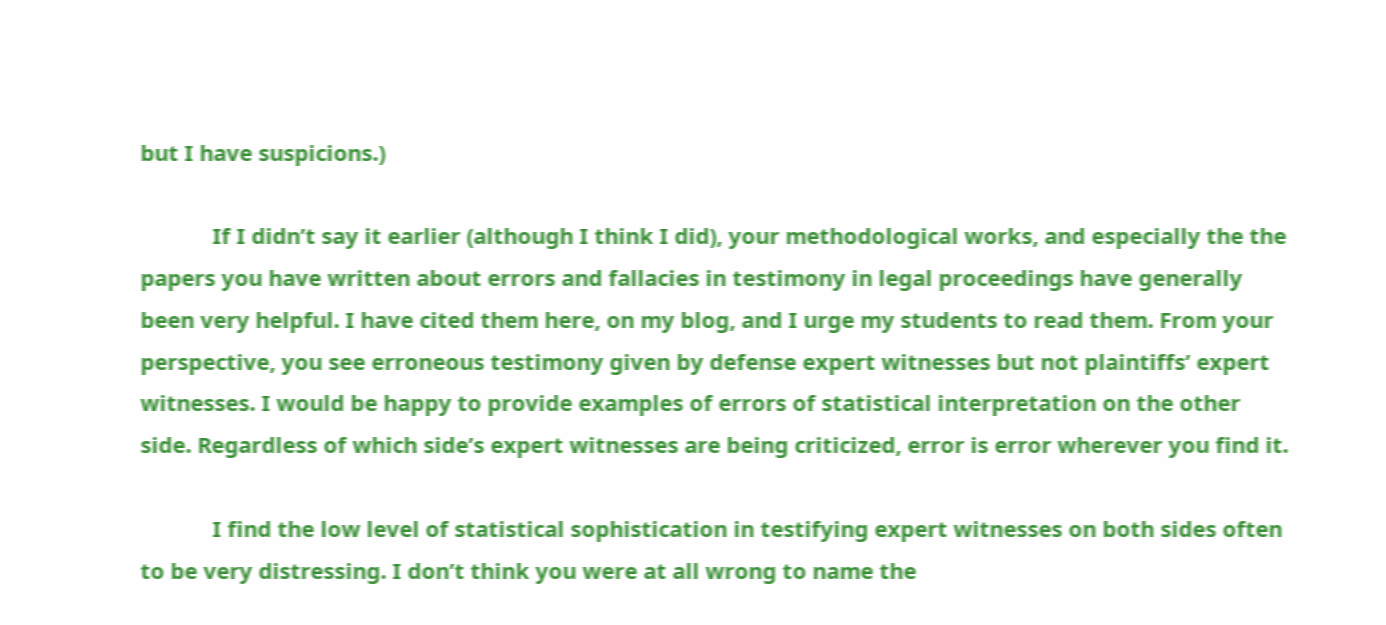but I have suspicions.)

            If I didn’t say it earlier (although I think I did), your methodological works, and especially the the papers you have written about errors and fallacies in testimony in legal proceedings have generally been very helpful. I have cited them here, on my blog, and I urge my students to read them. From your perspective, you see erroneous testimony given by defense expert witnesses but not plaintiffs’ expert witnesses. I would be happy to provide examples of errors of statistical interpretation on the other side. Regardless of which side’s expert witnesses are being criticized, error is error wherever you find it.

            I find the low level of statistical sophistication in testifying expert witnesses on both sides often to be very distressing. I don’t think you were at all wrong to name the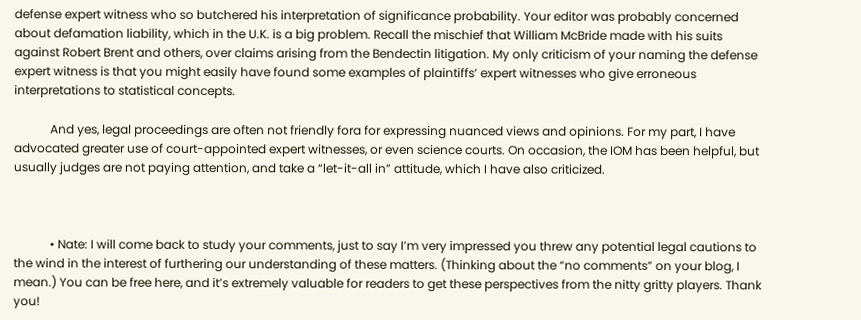defense expert witness who so butchered his interpretation of significance probability. Your editor was probably concerned about defamation liability, which in the U.K. is a big problem. Recall the mischief that William McBride made with his suits against Robert Brent and others, over claims arising from the Bendectin litigation. My only criticism of your naming the defense expert witness is that you might easily have found some examples of plaintiffs’ expert witnesses who give erroneous interpretations to statistical concepts.

            And yes, legal proceedings are often not friendly fora for expressing nuanced views and opinions. For my part, I have advocated greater use of court-appointed expert witnesses, or even science courts. On occasion, the IOM has been helpful, but usually judges are not paying attention, and take a “let-it-all in” attitude, which I have also criticized.



            • Nate: I will come back to study your comments, just to say I’m very impressed you threw any potential legal cautions to the wind in the interest of furthering our understanding of these matters. (Thinking about the “no comments” on your blog, I mean.) You can be free here, and it’s extremely valuable for readers to get these perspectives from the nitty gritty players. Thank you!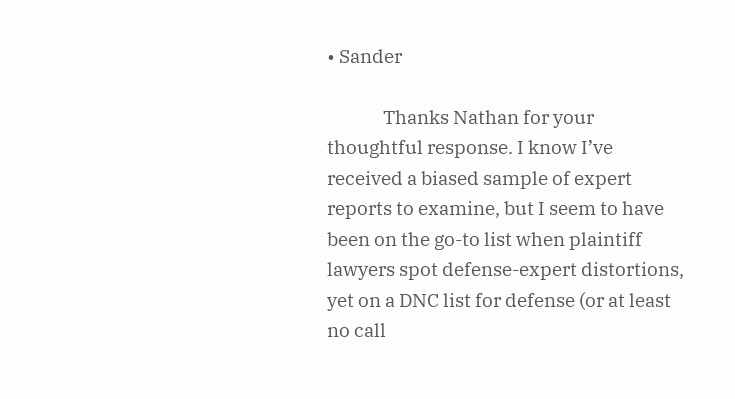• Sander

              Thanks Nathan for your thoughtful response. I know I’ve received a biased sample of expert reports to examine, but I seem to have been on the go-to list when plaintiff lawyers spot defense-expert distortions, yet on a DNC list for defense (or at least no call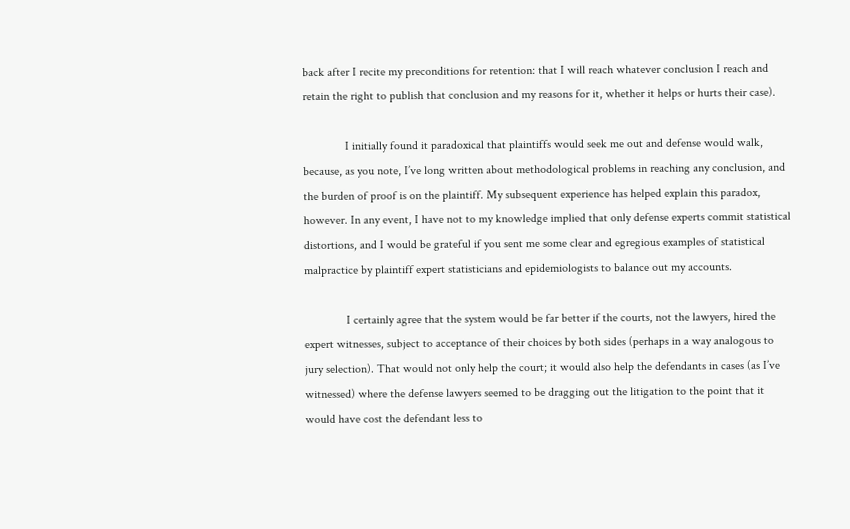back after I recite my preconditions for retention: that I will reach whatever conclusion I reach and retain the right to publish that conclusion and my reasons for it, whether it helps or hurts their case).

              I initially found it paradoxical that plaintiffs would seek me out and defense would walk, because, as you note, I’ve long written about methodological problems in reaching any conclusion, and the burden of proof is on the plaintiff. My subsequent experience has helped explain this paradox, however. In any event, I have not to my knowledge implied that only defense experts commit statistical distortions, and I would be grateful if you sent me some clear and egregious examples of statistical malpractice by plaintiff expert statisticians and epidemiologists to balance out my accounts.

              I certainly agree that the system would be far better if the courts, not the lawyers, hired the expert witnesses, subject to acceptance of their choices by both sides (perhaps in a way analogous to jury selection). That would not only help the court; it would also help the defendants in cases (as I’ve witnessed) where the defense lawyers seemed to be dragging out the litigation to the point that it would have cost the defendant less to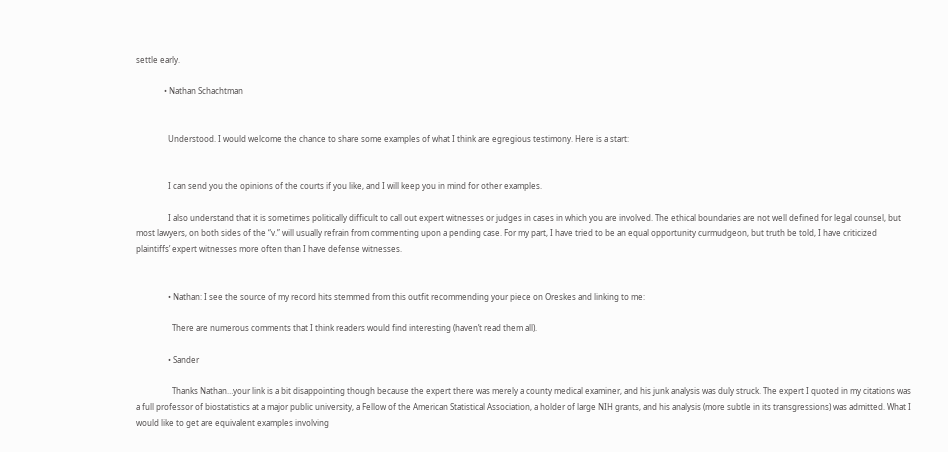settle early.

              • Nathan Schachtman


                Understood. I would welcome the chance to share some examples of what I think are egregious testimony. Here is a start:


                I can send you the opinions of the courts if you like, and I will keep you in mind for other examples.

                I also understand that it is sometimes politically difficult to call out expert witnesses or judges in cases in which you are involved. The ethical boundaries are not well defined for legal counsel, but most lawyers, on both sides of the “v.” will usually refrain from commenting upon a pending case. For my part, I have tried to be an equal opportunity curmudgeon, but truth be told, I have criticized plaintiffs’ expert witnesses more often than I have defense witnesses.


                • Nathan: I see the source of my record hits stemmed from this outfit recommending your piece on Oreskes and linking to me:

                  There are numerous comments that I think readers would find interesting (haven’t read them all).

                • Sander

                  Thanks Nathan…your link is a bit disappointing though because the expert there was merely a county medical examiner, and his junk analysis was duly struck. The expert I quoted in my citations was a full professor of biostatistics at a major public university, a Fellow of the American Statistical Association, a holder of large NIH grants, and his analysis (more subtle in its transgressions) was admitted. What I would like to get are equivalent examples involving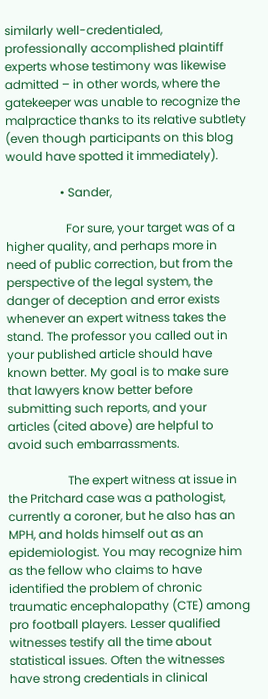similarly well-credentialed, professionally accomplished plaintiff experts whose testimony was likewise admitted – in other words, where the gatekeeper was unable to recognize the malpractice thanks to its relative subtlety (even though participants on this blog would have spotted it immediately).

                  • Sander,

                    For sure, your target was of a higher quality, and perhaps more in need of public correction, but from the perspective of the legal system, the danger of deception and error exists whenever an expert witness takes the stand. The professor you called out in your published article should have known better. My goal is to make sure that lawyers know better before submitting such reports, and your articles (cited above) are helpful to avoid such embarrassments.

                    The expert witness at issue in the Pritchard case was a pathologist, currently a coroner, but he also has an MPH, and holds himself out as an epidemiologist. You may recognize him as the fellow who claims to have identified the problem of chronic traumatic encephalopathy (CTE) among pro football players. Lesser qualified witnesses testify all the time about statistical issues. Often the witnesses have strong credentials in clinical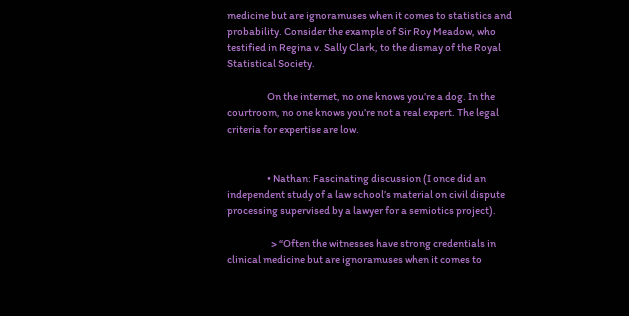medicine but are ignoramuses when it comes to statistics and probability. Consider the example of Sir Roy Meadow, who testified in Regina v. Sally Clark, to the dismay of the Royal Statistical Society.

                    On the internet, no one knows you’re a dog. In the courtroom, no one knows you’re not a real expert. The legal criteria for expertise are low.


                    • Nathan: Fascinating discussion (I once did an independent study of a law school’s material on civil dispute processing supervised by a lawyer for a semiotics project).

                      > “Often the witnesses have strong credentials in clinical medicine but are ignoramuses when it comes to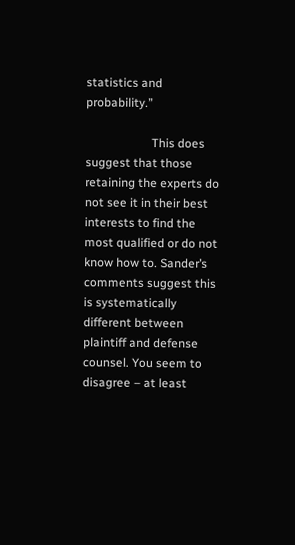statistics and probability.”

                      This does suggest that those retaining the experts do not see it in their best interests to find the most qualified or do not know how to. Sander’s comments suggest this is systematically different between plaintiff and defense counsel. You seem to disagree – at least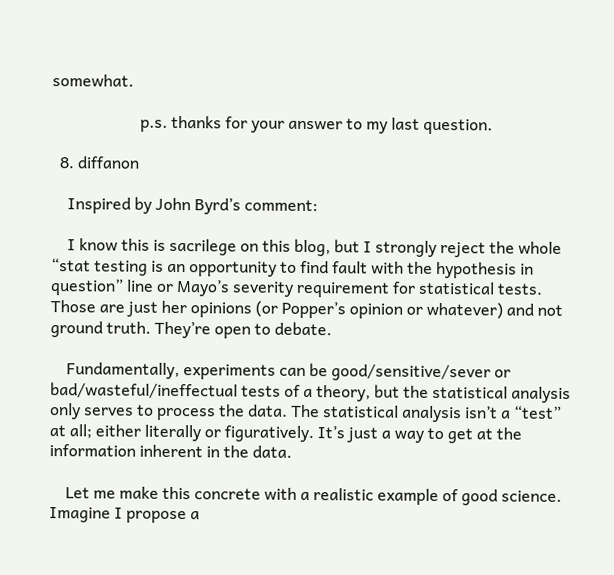somewhat.

                      p.s. thanks for your answer to my last question.

  8. diffanon

    Inspired by John Byrd’s comment:

    I know this is sacrilege on this blog, but I strongly reject the whole “stat testing is an opportunity to find fault with the hypothesis in question” line or Mayo’s severity requirement for statistical tests. Those are just her opinions (or Popper’s opinion or whatever) and not ground truth. They’re open to debate.

    Fundamentally, experiments can be good/sensitive/sever or bad/wasteful/ineffectual tests of a theory, but the statistical analysis only serves to process the data. The statistical analysis isn’t a “test” at all; either literally or figuratively. It’s just a way to get at the information inherent in the data.

    Let me make this concrete with a realistic example of good science. Imagine I propose a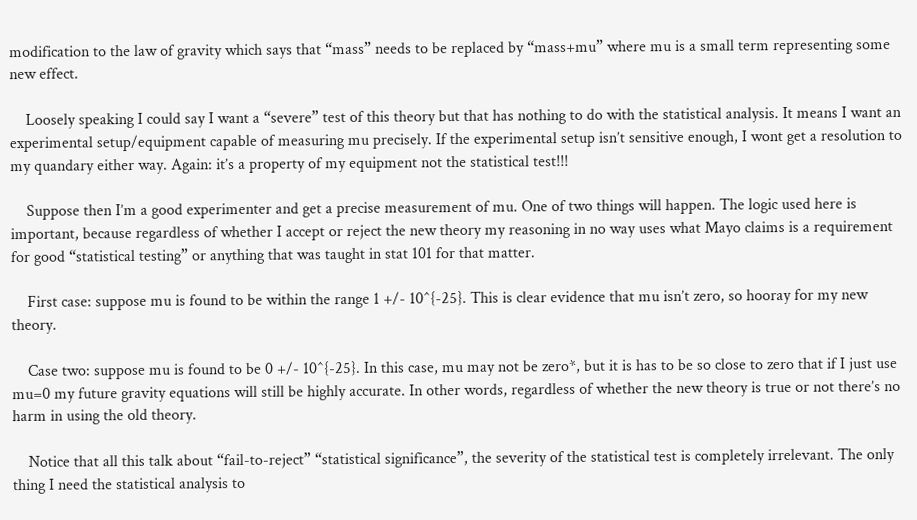modification to the law of gravity which says that “mass” needs to be replaced by “mass+mu” where mu is a small term representing some new effect.

    Loosely speaking I could say I want a “severe” test of this theory but that has nothing to do with the statistical analysis. It means I want an experimental setup/equipment capable of measuring mu precisely. If the experimental setup isn’t sensitive enough, I wont get a resolution to my quandary either way. Again: it’s a property of my equipment not the statistical test!!!

    Suppose then I’m a good experimenter and get a precise measurement of mu. One of two things will happen. The logic used here is important, because regardless of whether I accept or reject the new theory my reasoning in no way uses what Mayo claims is a requirement for good “statistical testing” or anything that was taught in stat 101 for that matter.

    First case: suppose mu is found to be within the range 1 +/- 10^{-25}. This is clear evidence that mu isn’t zero, so hooray for my new theory.

    Case two: suppose mu is found to be 0 +/- 10^{-25}. In this case, mu may not be zero*, but it is has to be so close to zero that if I just use mu=0 my future gravity equations will still be highly accurate. In other words, regardless of whether the new theory is true or not there’s no harm in using the old theory.

    Notice that all this talk about “fail-to-reject” “statistical significance”, the severity of the statistical test is completely irrelevant. The only thing I need the statistical analysis to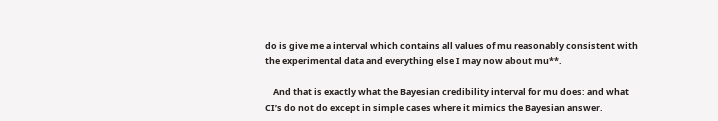do is give me a interval which contains all values of mu reasonably consistent with the experimental data and everything else I may now about mu**.

    And that is exactly what the Bayesian credibility interval for mu does: and what CI’s do not do except in simple cases where it mimics the Bayesian answer.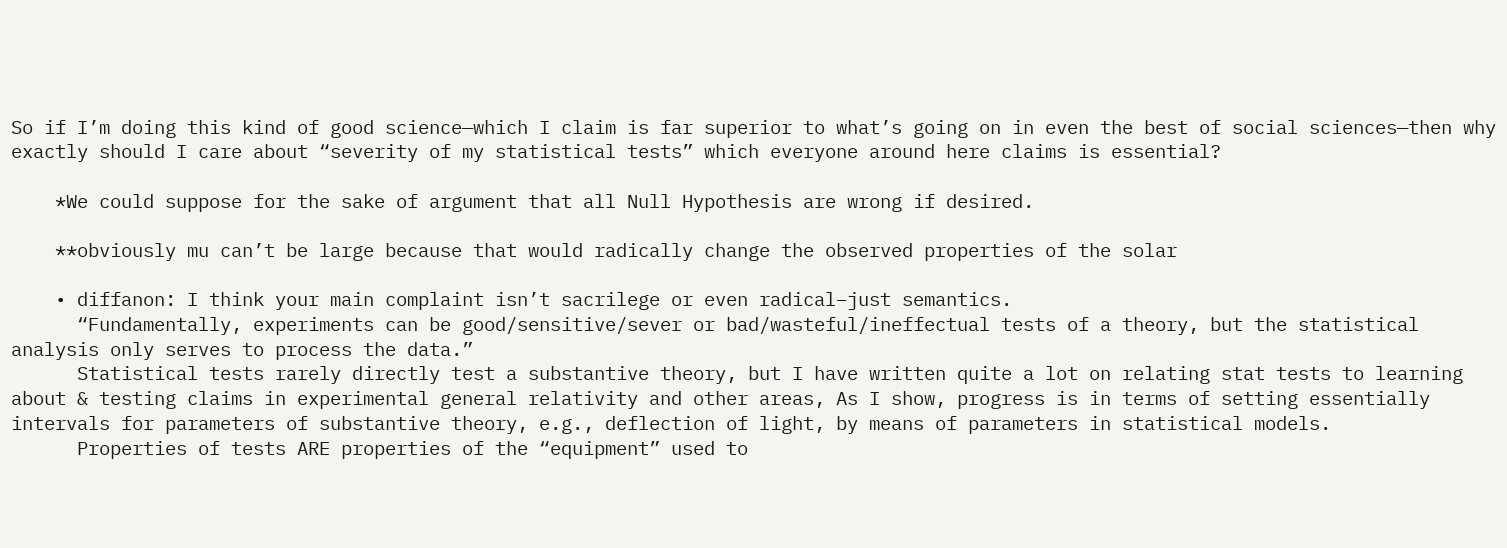So if I’m doing this kind of good science—which I claim is far superior to what’s going on in even the best of social sciences—then why exactly should I care about “severity of my statistical tests” which everyone around here claims is essential?

    *We could suppose for the sake of argument that all Null Hypothesis are wrong if desired.

    **obviously mu can’t be large because that would radically change the observed properties of the solar

    • diffanon: I think your main complaint isn’t sacrilege or even radical–just semantics.
      “Fundamentally, experiments can be good/sensitive/sever or bad/wasteful/ineffectual tests of a theory, but the statistical analysis only serves to process the data.”
      Statistical tests rarely directly test a substantive theory, but I have written quite a lot on relating stat tests to learning about & testing claims in experimental general relativity and other areas, As I show, progress is in terms of setting essentially intervals for parameters of substantive theory, e.g., deflection of light, by means of parameters in statistical models.
      Properties of tests ARE properties of the “equipment” used to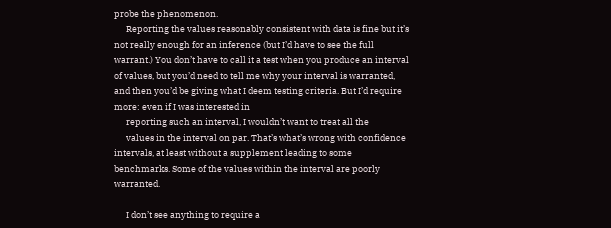probe the phenomenon.
      Reporting the values reasonably consistent with data is fine but it’s not really enough for an inference (but I’d have to see the full warrant.) You don’t have to call it a test when you produce an interval of values, but you’d need to tell me why your interval is warranted, and then you’d be giving what I deem testing criteria. But I’d require more: even if I was interested in
      reporting such an interval, I wouldn’t want to treat all the
      values in the interval on par. That’s what’s wrong with confidence intervals, at least without a supplement leading to some benchmarks. Some of the values within the interval are poorly warranted.

      I don’t see anything to require a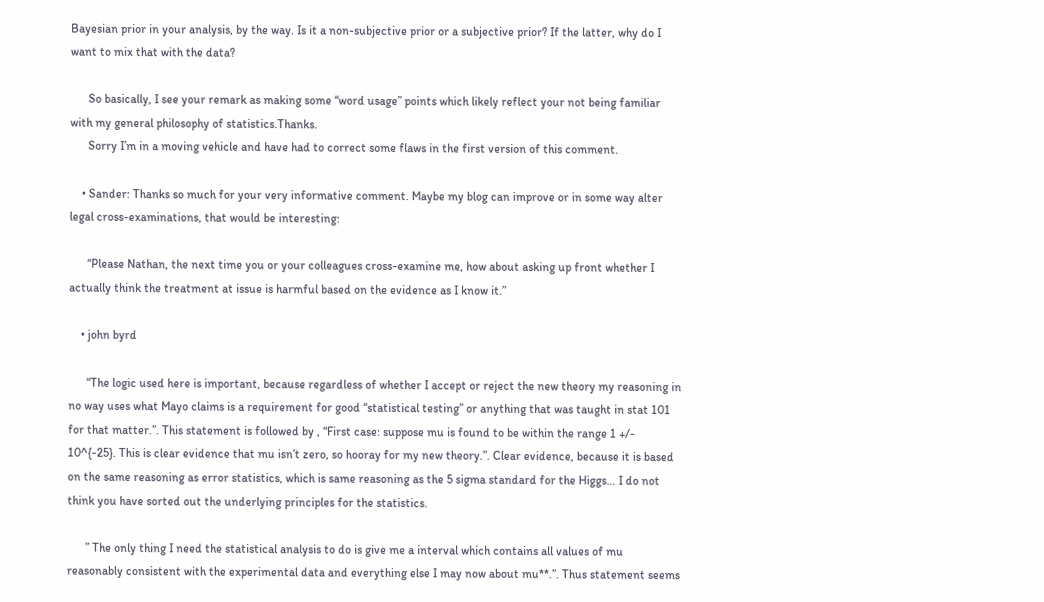Bayesian prior in your analysis, by the way. Is it a non-subjective prior or a subjective prior? If the latter, why do I want to mix that with the data?

      So basically, I see your remark as making some “word usage” points which likely reflect your not being familiar with my general philosophy of statistics.Thanks.
      Sorry I’m in a moving vehicle and have had to correct some flaws in the first version of this comment.

    • Sander: Thanks so much for your very informative comment. Maybe my blog can improve or in some way alter legal cross-examinations, that would be interesting:

      “Please Nathan, the next time you or your colleagues cross-examine me, how about asking up front whether I actually think the treatment at issue is harmful based on the evidence as I know it.”

    • john byrd

      “The logic used here is important, because regardless of whether I accept or reject the new theory my reasoning in no way uses what Mayo claims is a requirement for good “statistical testing” or anything that was taught in stat 101 for that matter.”. This statement is followed by , “First case: suppose mu is found to be within the range 1 +/- 10^{-25}. This is clear evidence that mu isn’t zero, so hooray for my new theory.”. Clear evidence, because it is based on the same reasoning as error statistics, which is same reasoning as the 5 sigma standard for the Higgs… I do not think you have sorted out the underlying principles for the statistics.

      ” The only thing I need the statistical analysis to do is give me a interval which contains all values of mu reasonably consistent with the experimental data and everything else I may now about mu**.”. Thus statement seems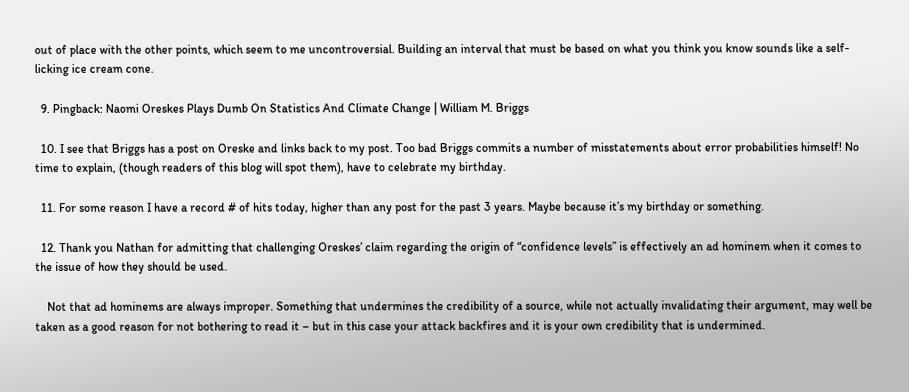out of place with the other points, which seem to me uncontroversial. Building an interval that must be based on what you think you know sounds like a self-licking ice cream cone.

  9. Pingback: Naomi Oreskes Plays Dumb On Statistics And Climate Change | William M. Briggs

  10. I see that Briggs has a post on Oreske and links back to my post. Too bad Briggs commits a number of misstatements about error probabilities himself! No time to explain, (though readers of this blog will spot them), have to celebrate my birthday.

  11. For some reason I have a record # of hits today, higher than any post for the past 3 years. Maybe because it’s my birthday or something.

  12. Thank you Nathan for admitting that challenging Oreskes’ claim regarding the origin of “confidence levels” is effectively an ad hominem when it comes to the issue of how they should be used.

    Not that ad hominems are always improper. Something that undermines the credibility of a source, while not actually invalidating their argument, may well be taken as a good reason for not bothering to read it – but in this case your attack backfires and it is your own credibility that is undermined.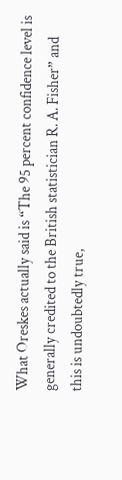What Oreskes actually said is “The 95 percent confidence level is generally credited to the British statistician R. A. Fisher” and this is undoubtedly true,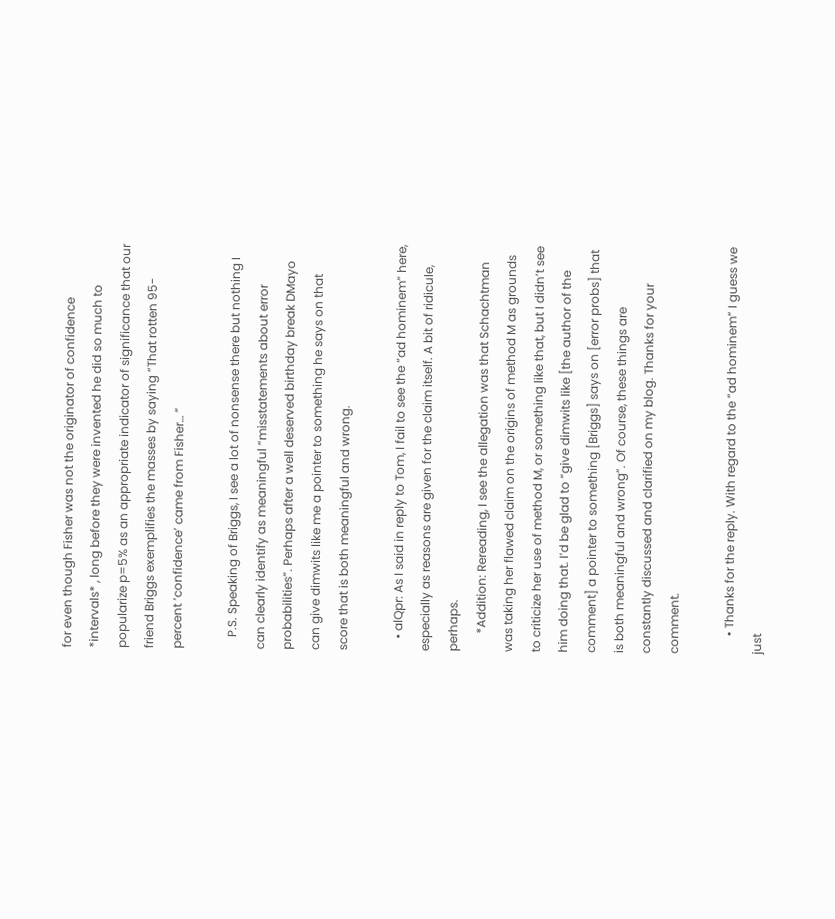for even though Fisher was not the originator of confidence *intervals* , long before they were invented he did so much to popularize p=5% as an appropriate indicator of significance that our friend Briggs exemplifies the masses by saying “That rotten 95-percent ‘confidence’ came from Fisher… ”

    P.S. Speaking of Briggs, I see a lot of nonsense there but nothing I can clearly identify as meaningful “misstatements about error probabilities”. Perhaps after a well deserved birthday break DMayo can give dimwits like me a pointer to something he says on that score that is both meaningful and wrong.

    • alQpr: As I said in reply to Tom, I fail to see the “ad hominem” here, especially as reasons are given for the claim itself. A bit of ridicule, perhaps.
      *Addition: Rereading, I see the allegation was that Schachtman was taking her flawed claim on the origins of method M as grounds to criticize her use of method M, or something like that, but I didn’t see him doing that. I’d be glad to “give dimwits like [the author of the comment] a pointer to something [Briggs] says on [error probs] that is both meaningful and wrong”. Of course, these things are constantly discussed and clarified on my blog. Thanks for your comment.

      • Thanks for the reply. With regard to the “ad hominem” I guess we just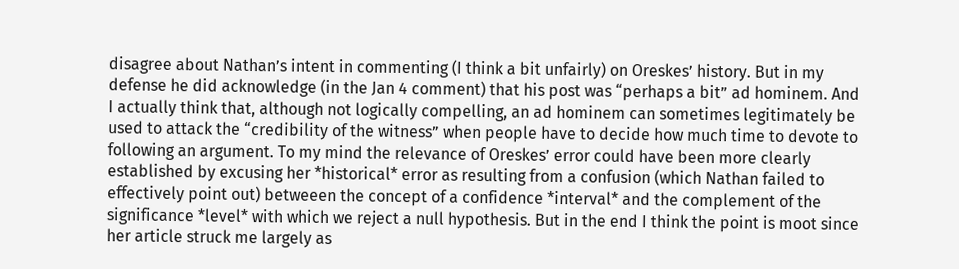disagree about Nathan’s intent in commenting (I think a bit unfairly) on Oreskes’ history. But in my defense he did acknowledge (in the Jan 4 comment) that his post was “perhaps a bit” ad hominem. And I actually think that, although not logically compelling, an ad hominem can sometimes legitimately be used to attack the “credibility of the witness” when people have to decide how much time to devote to following an argument. To my mind the relevance of Oreskes’ error could have been more clearly established by excusing her *historical* error as resulting from a confusion (which Nathan failed to effectively point out) betweeen the concept of a confidence *interval* and the complement of the significance *level* with which we reject a null hypothesis. But in the end I think the point is moot since her article struck me largely as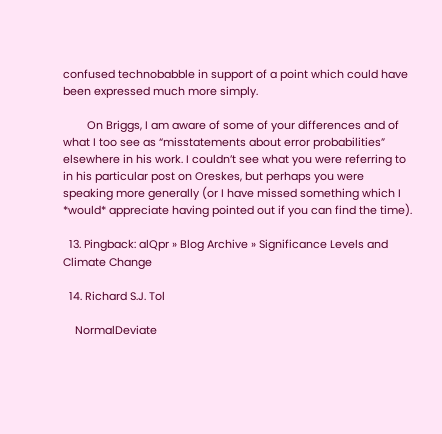confused technobabble in support of a point which could have been expressed much more simply.

        On Briggs, I am aware of some of your differences and of what I too see as “misstatements about error probabilities” elsewhere in his work. I couldn’t see what you were referring to in his particular post on Oreskes, but perhaps you were speaking more generally (or I have missed something which I *would* appreciate having pointed out if you can find the time).

  13. Pingback: alQpr » Blog Archive » Significance Levels and Climate Change

  14. Richard S.J. Tol

    NormalDeviate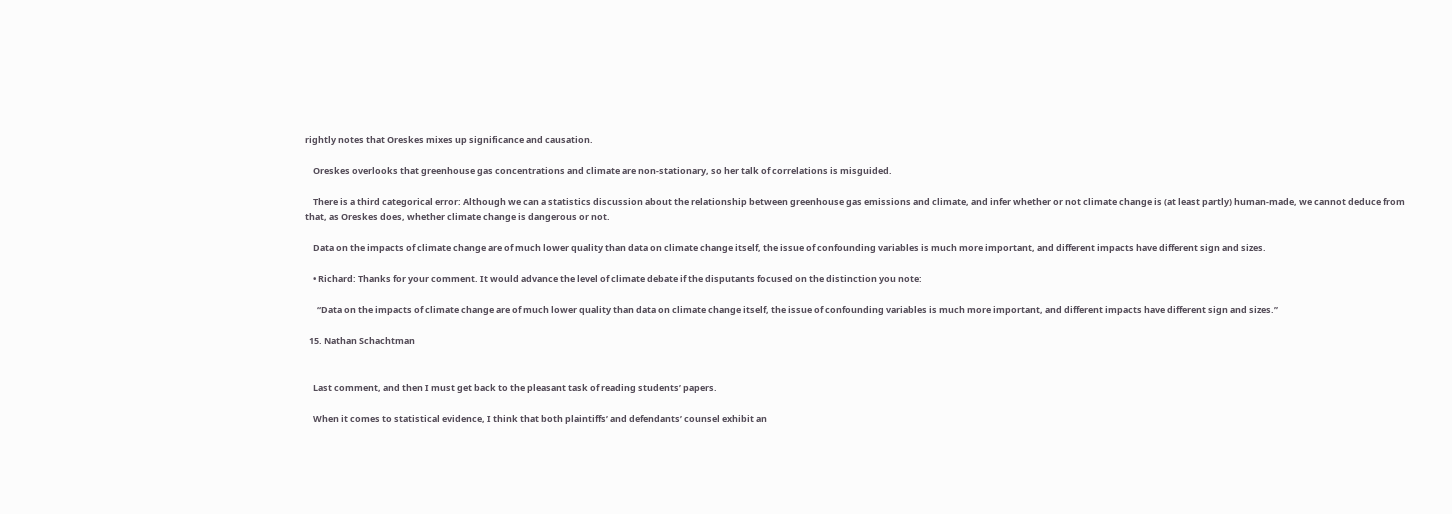rightly notes that Oreskes mixes up significance and causation.

    Oreskes overlooks that greenhouse gas concentrations and climate are non-stationary, so her talk of correlations is misguided.

    There is a third categorical error: Although we can a statistics discussion about the relationship between greenhouse gas emissions and climate, and infer whether or not climate change is (at least partly) human-made, we cannot deduce from that, as Oreskes does, whether climate change is dangerous or not.

    Data on the impacts of climate change are of much lower quality than data on climate change itself, the issue of confounding variables is much more important, and different impacts have different sign and sizes.

    • Richard: Thanks for your comment. It would advance the level of climate debate if the disputants focused on the distinction you note:

      “Data on the impacts of climate change are of much lower quality than data on climate change itself, the issue of confounding variables is much more important, and different impacts have different sign and sizes.”

  15. Nathan Schachtman


    Last comment, and then I must get back to the pleasant task of reading students’ papers.

    When it comes to statistical evidence, I think that both plaintiffs’ and defendants’ counsel exhibit an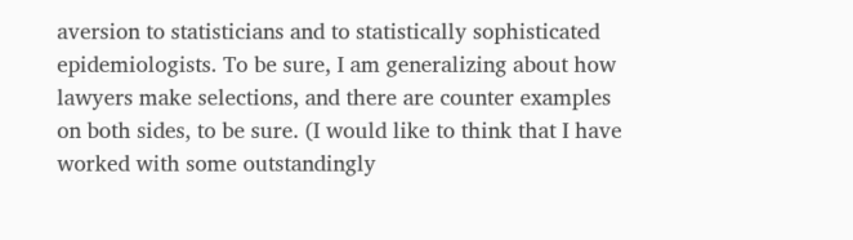aversion to statisticians and to statistically sophisticated epidemiologists. To be sure, I am generalizing about how lawyers make selections, and there are counter examples on both sides, to be sure. (I would like to think that I have worked with some outstandingly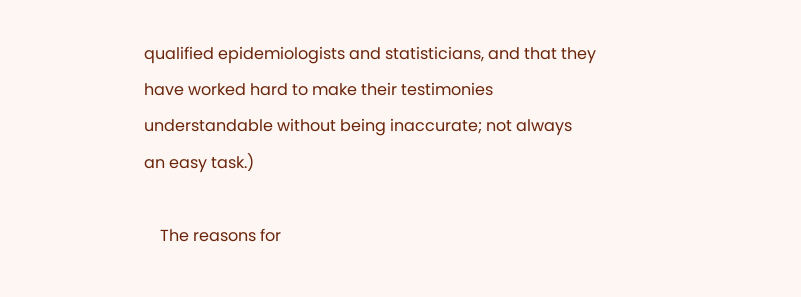qualified epidemiologists and statisticians, and that they have worked hard to make their testimonies understandable without being inaccurate; not always an easy task.)

    The reasons for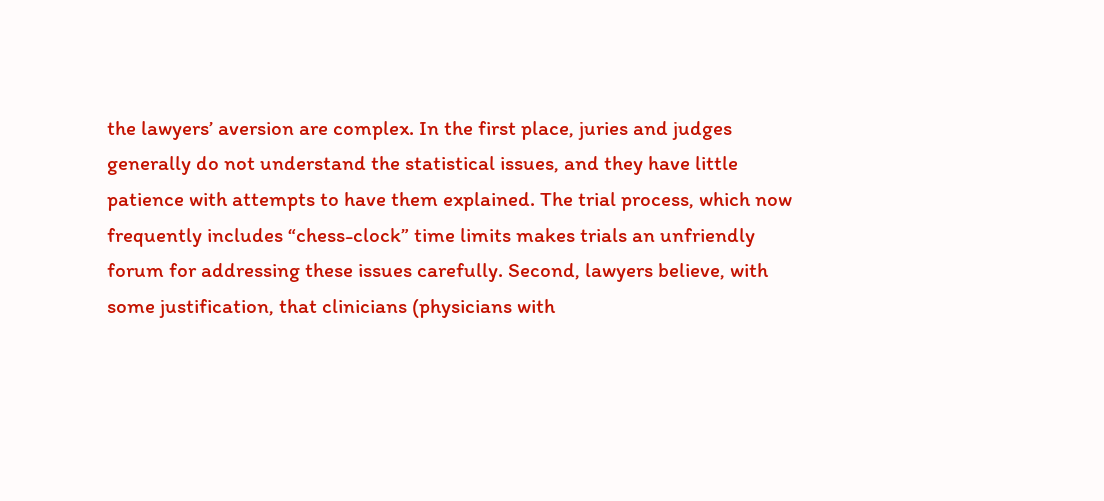the lawyers’ aversion are complex. In the first place, juries and judges generally do not understand the statistical issues, and they have little patience with attempts to have them explained. The trial process, which now frequently includes “chess-clock” time limits makes trials an unfriendly forum for addressing these issues carefully. Second, lawyers believe, with some justification, that clinicians (physicians with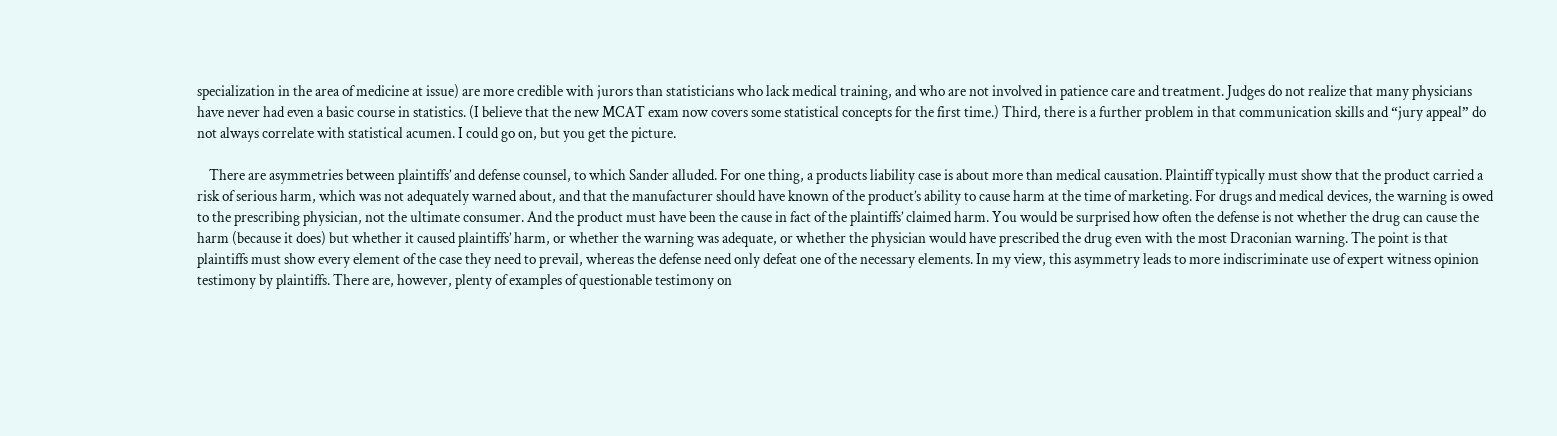specialization in the area of medicine at issue) are more credible with jurors than statisticians who lack medical training, and who are not involved in patience care and treatment. Judges do not realize that many physicians have never had even a basic course in statistics. (I believe that the new MCAT exam now covers some statistical concepts for the first time.) Third, there is a further problem in that communication skills and “jury appeal” do not always correlate with statistical acumen. I could go on, but you get the picture.

    There are asymmetries between plaintiffs’ and defense counsel, to which Sander alluded. For one thing, a products liability case is about more than medical causation. Plaintiff typically must show that the product carried a risk of serious harm, which was not adequately warned about, and that the manufacturer should have known of the product’s ability to cause harm at the time of marketing. For drugs and medical devices, the warning is owed to the prescribing physician, not the ultimate consumer. And the product must have been the cause in fact of the plaintiffs’ claimed harm. You would be surprised how often the defense is not whether the drug can cause the harm (because it does) but whether it caused plaintiffs’ harm, or whether the warning was adequate, or whether the physician would have prescribed the drug even with the most Draconian warning. The point is that plaintiffs must show every element of the case they need to prevail, whereas the defense need only defeat one of the necessary elements. In my view, this asymmetry leads to more indiscriminate use of expert witness opinion testimony by plaintiffs. There are, however, plenty of examples of questionable testimony on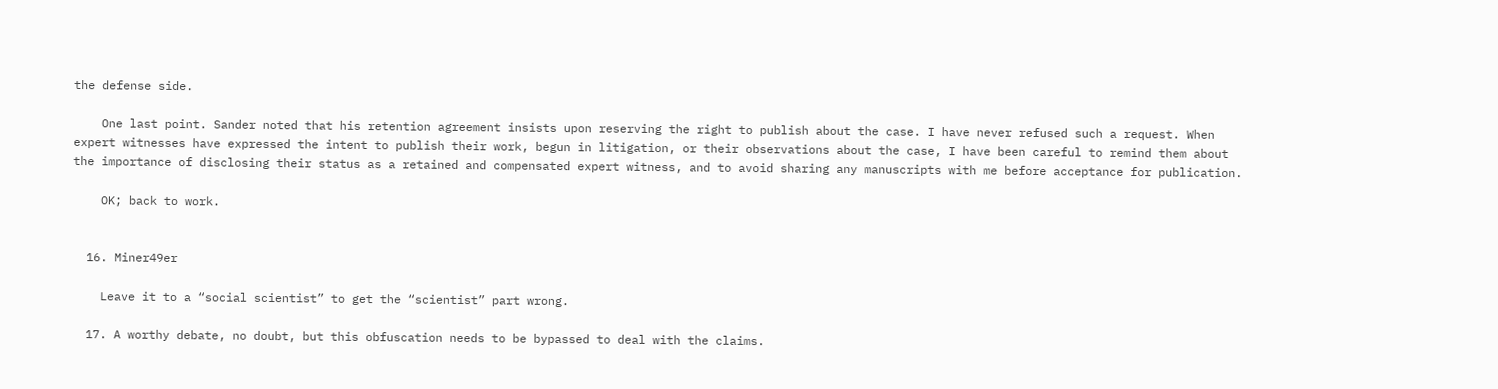the defense side.

    One last point. Sander noted that his retention agreement insists upon reserving the right to publish about the case. I have never refused such a request. When expert witnesses have expressed the intent to publish their work, begun in litigation, or their observations about the case, I have been careful to remind them about the importance of disclosing their status as a retained and compensated expert witness, and to avoid sharing any manuscripts with me before acceptance for publication.

    OK; back to work.


  16. Miner49er

    Leave it to a “social scientist” to get the “scientist” part wrong.

  17. A worthy debate, no doubt, but this obfuscation needs to be bypassed to deal with the claims.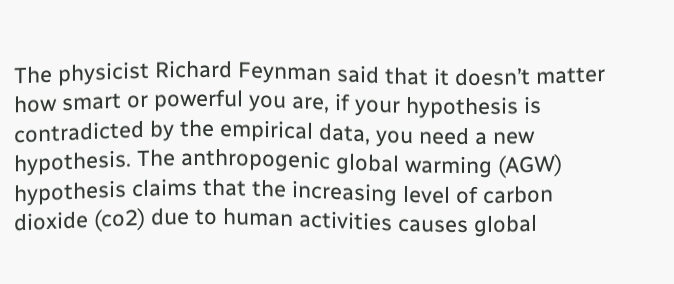The physicist Richard Feynman said that it doesn’t matter how smart or powerful you are, if your hypothesis is contradicted by the empirical data, you need a new hypothesis. The anthropogenic global warming (AGW) hypothesis claims that the increasing level of carbon dioxide (co2) due to human activities causes global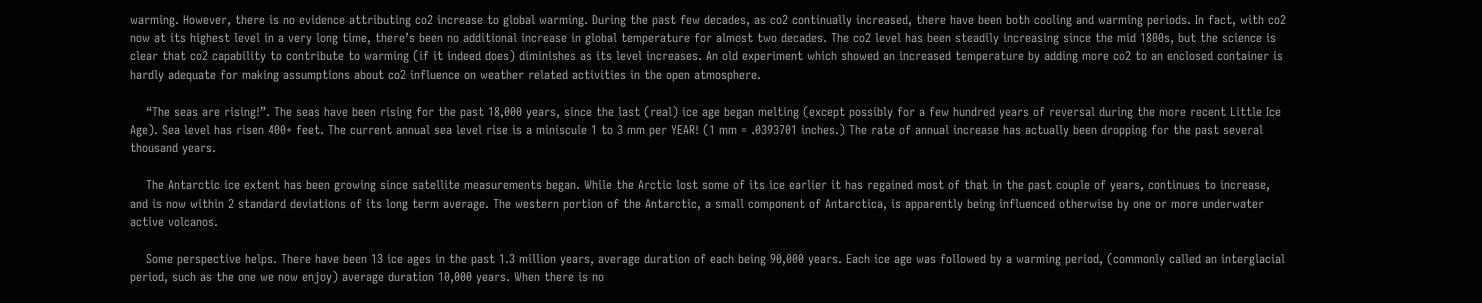warming. However, there is no evidence attributing co2 increase to global warming. During the past few decades, as co2 continually increased, there have been both cooling and warming periods. In fact, with co2 now at its highest level in a very long time, there’s been no additional increase in global temperature for almost two decades. The co2 level has been steadily increasing since the mid 1800s, but the science is clear that co2 capability to contribute to warming (if it indeed does) diminishes as its level increases. An old experiment which showed an increased temperature by adding more co2 to an enclosed container is hardly adequate for making assumptions about co2 influence on weather related activities in the open atmosphere.

    “The seas are rising!”. The seas have been rising for the past 18,000 years, since the last (real) ice age began melting (except possibly for a few hundred years of reversal during the more recent Little Ice Age). Sea level has risen 400+ feet. The current annual sea level rise is a miniscule 1 to 3 mm per YEAR! (1 mm = .0393701 inches.) The rate of annual increase has actually been dropping for the past several thousand years.

    The Antarctic ice extent has been growing since satellite measurements began. While the Arctic lost some of its ice earlier it has regained most of that in the past couple of years, continues to increase, and is now within 2 standard deviations of its long term average. The western portion of the Antarctic, a small component of Antarctica, is apparently being influenced otherwise by one or more underwater active volcanos.

    Some perspective helps. There have been 13 ice ages in the past 1.3 million years, average duration of each being 90,000 years. Each ice age was followed by a warming period, (commonly called an interglacial period, such as the one we now enjoy) average duration 10,000 years. When there is no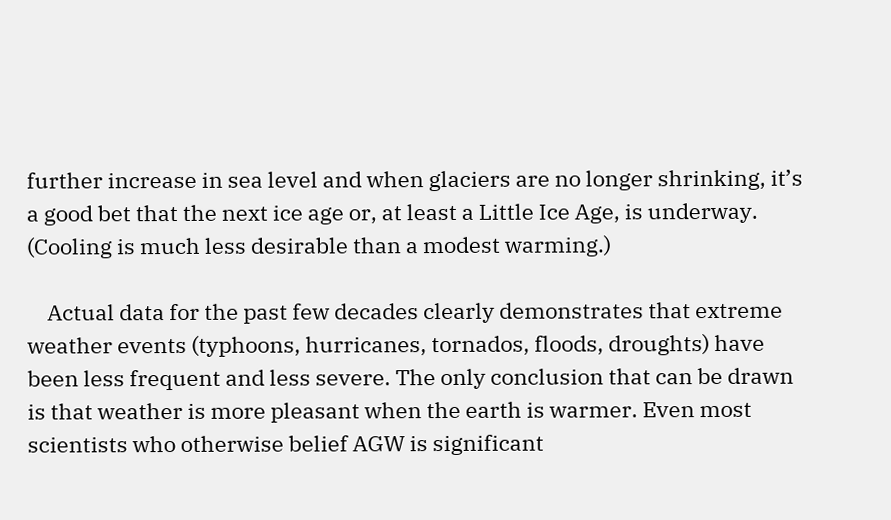further increase in sea level and when glaciers are no longer shrinking, it’s a good bet that the next ice age or, at least a Little Ice Age, is underway. (Cooling is much less desirable than a modest warming.)

    Actual data for the past few decades clearly demonstrates that extreme weather events (typhoons, hurricanes, tornados, floods, droughts) have been less frequent and less severe. The only conclusion that can be drawn is that weather is more pleasant when the earth is warmer. Even most scientists who otherwise belief AGW is significant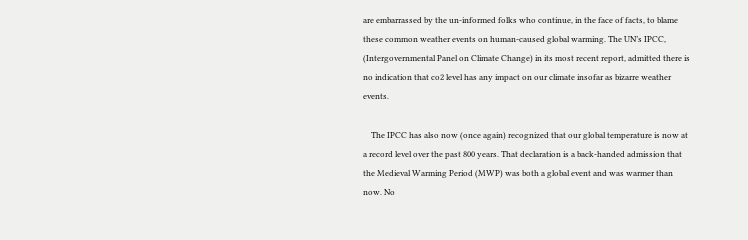are embarrassed by the un-informed folks who continue, in the face of facts, to blame these common weather events on human-caused global warming. The UN’s IPCC, (Intergovernmental Panel on Climate Change) in its most recent report, admitted there is no indication that co2 level has any impact on our climate insofar as bizarre weather events.

    The IPCC has also now (once again) recognized that our global temperature is now at a record level over the past 800 years. That declaration is a back-handed admission that the Medieval Warming Period (MWP) was both a global event and was warmer than now. No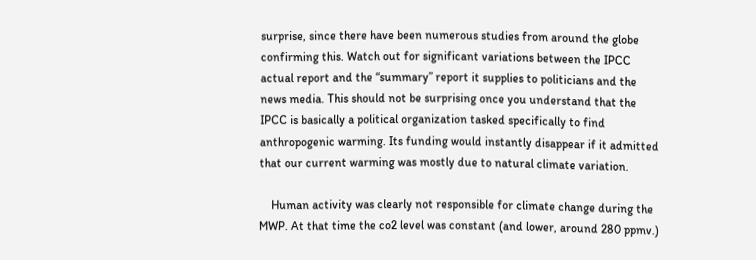surprise, since there have been numerous studies from around the globe confirming this. Watch out for significant variations between the IPCC actual report and the “summary” report it supplies to politicians and the news media. This should not be surprising once you understand that the IPCC is basically a political organization tasked specifically to find anthropogenic warming. Its funding would instantly disappear if it admitted that our current warming was mostly due to natural climate variation.

    Human activity was clearly not responsible for climate change during the MWP. At that time the co2 level was constant (and lower, around 280 ppmv.)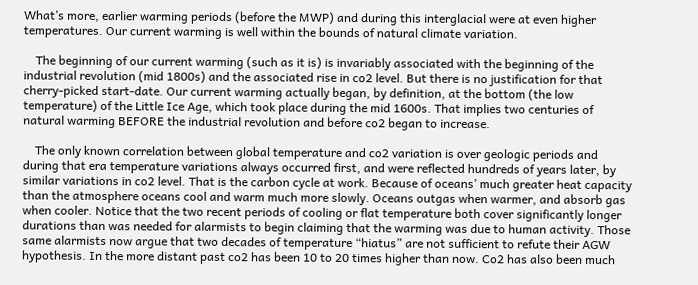What’s more, earlier warming periods (before the MWP) and during this interglacial were at even higher temperatures. Our current warming is well within the bounds of natural climate variation.

    The beginning of our current warming (such as it is) is invariably associated with the beginning of the industrial revolution (mid 1800s) and the associated rise in co2 level. But there is no justification for that cherry-picked start-date. Our current warming actually began, by definition, at the bottom (the low temperature) of the Little Ice Age, which took place during the mid 1600s. That implies two centuries of natural warming BEFORE the industrial revolution and before co2 began to increase.

    The only known correlation between global temperature and co2 variation is over geologic periods and during that era temperature variations always occurred first, and were reflected hundreds of years later, by similar variations in co2 level. That is the carbon cycle at work. Because of oceans’ much greater heat capacity than the atmosphere oceans cool and warm much more slowly. Oceans outgas when warmer, and absorb gas when cooler. Notice that the two recent periods of cooling or flat temperature both cover significantly longer durations than was needed for alarmists to begin claiming that the warming was due to human activity. Those same alarmists now argue that two decades of temperature “hiatus” are not sufficient to refute their AGW hypothesis. In the more distant past co2 has been 10 to 20 times higher than now. Co2 has also been much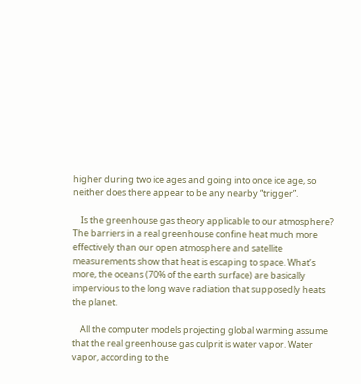higher during two ice ages and going into once ice age, so neither does there appear to be any nearby “trigger”.

    Is the greenhouse gas theory applicable to our atmosphere? The barriers in a real greenhouse confine heat much more effectively than our open atmosphere and satellite measurements show that heat is escaping to space. What’s more, the oceans (70% of the earth surface) are basically impervious to the long wave radiation that supposedly heats the planet.

    All the computer models projecting global warming assume that the real greenhouse gas culprit is water vapor. Water vapor, according to the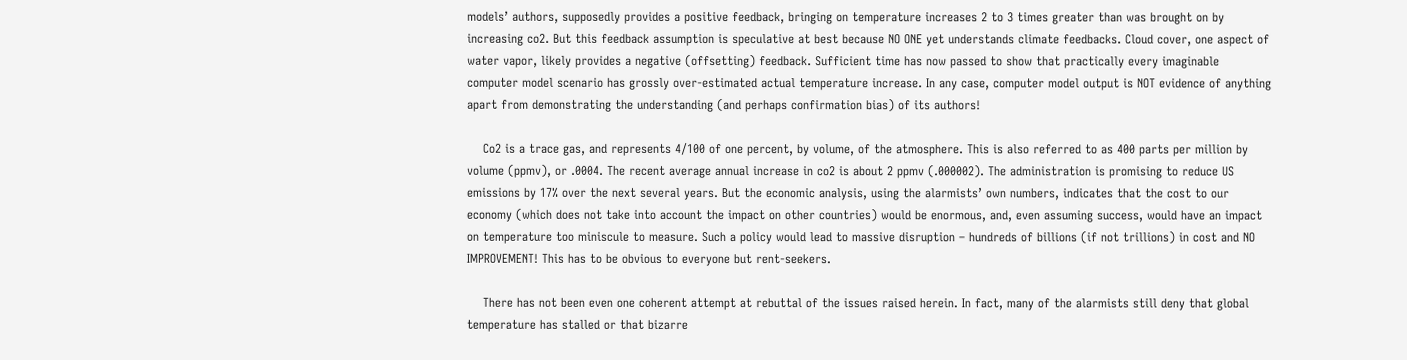models’ authors, supposedly provides a positive feedback, bringing on temperature increases 2 to 3 times greater than was brought on by increasing co2. But this feedback assumption is speculative at best because NO ONE yet understands climate feedbacks. Cloud cover, one aspect of water vapor, likely provides a negative (offsetting) feedback. Sufficient time has now passed to show that practically every imaginable computer model scenario has grossly over-estimated actual temperature increase. In any case, computer model output is NOT evidence of anything apart from demonstrating the understanding (and perhaps confirmation bias) of its authors!

    Co2 is a trace gas, and represents 4/100 of one percent, by volume, of the atmosphere. This is also referred to as 400 parts per million by volume (ppmv), or .0004. The recent average annual increase in co2 is about 2 ppmv (.000002). The administration is promising to reduce US emissions by 17% over the next several years. But the economic analysis, using the alarmists’ own numbers, indicates that the cost to our economy (which does not take into account the impact on other countries) would be enormous, and, even assuming success, would have an impact on temperature too miniscule to measure. Such a policy would lead to massive disruption – hundreds of billions (if not trillions) in cost and NO IMPROVEMENT! This has to be obvious to everyone but rent-seekers.

    There has not been even one coherent attempt at rebuttal of the issues raised herein. In fact, many of the alarmists still deny that global temperature has stalled or that bizarre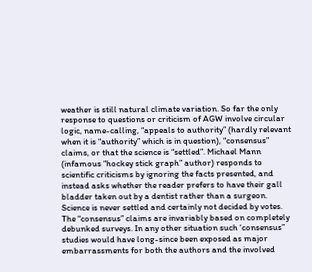weather is still natural climate variation. So far the only response to questions or criticism of AGW involve circular logic, name-calling, “appeals to authority” (hardly relevant when it is “authority” which is in question), “consensus” claims, or that the science is “settled”. Michael Mann (infamous “hockey stick graph” author) responds to scientific criticisms by ignoring the facts presented, and instead asks whether the reader prefers to have their gall bladder taken out by a dentist rather than a surgeon. Science is never settled and certainly not decided by votes. The “consensus” claims are invariably based on completely debunked surveys. In any other situation such ‘consensus” studies would have long-since been exposed as major embarrassments for both the authors and the involved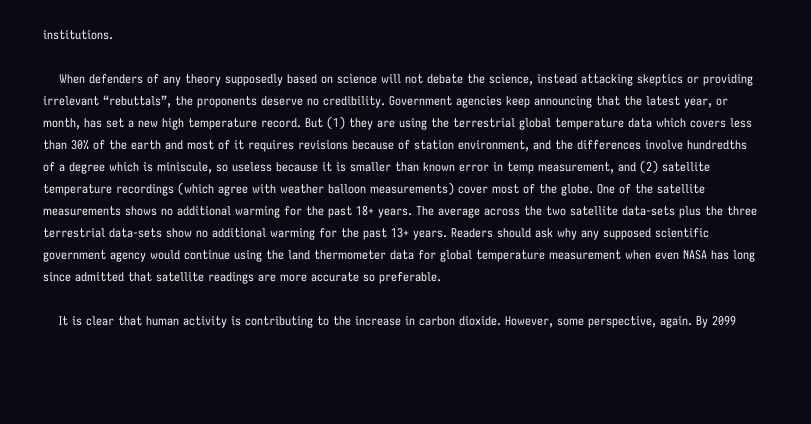institutions.

    When defenders of any theory supposedly based on science will not debate the science, instead attacking skeptics or providing irrelevant “rebuttals”, the proponents deserve no credibility. Government agencies keep announcing that the latest year, or month, has set a new high temperature record. But (1) they are using the terrestrial global temperature data which covers less than 30% of the earth and most of it requires revisions because of station environment, and the differences involve hundredths of a degree which is miniscule, so useless because it is smaller than known error in temp measurement, and (2) satellite temperature recordings (which agree with weather balloon measurements) cover most of the globe. One of the satellite measurements shows no additional warming for the past 18+ years. The average across the two satellite data-sets plus the three terrestrial data-sets show no additional warming for the past 13+ years. Readers should ask why any supposed scientific government agency would continue using the land thermometer data for global temperature measurement when even NASA has long since admitted that satellite readings are more accurate so preferable.

    It is clear that human activity is contributing to the increase in carbon dioxide. However, some perspective, again. By 2099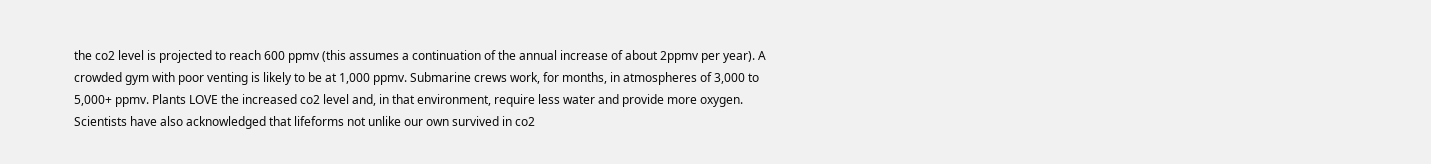the co2 level is projected to reach 600 ppmv (this assumes a continuation of the annual increase of about 2ppmv per year). A crowded gym with poor venting is likely to be at 1,000 ppmv. Submarine crews work, for months, in atmospheres of 3,000 to 5,000+ ppmv. Plants LOVE the increased co2 level and, in that environment, require less water and provide more oxygen. Scientists have also acknowledged that lifeforms not unlike our own survived in co2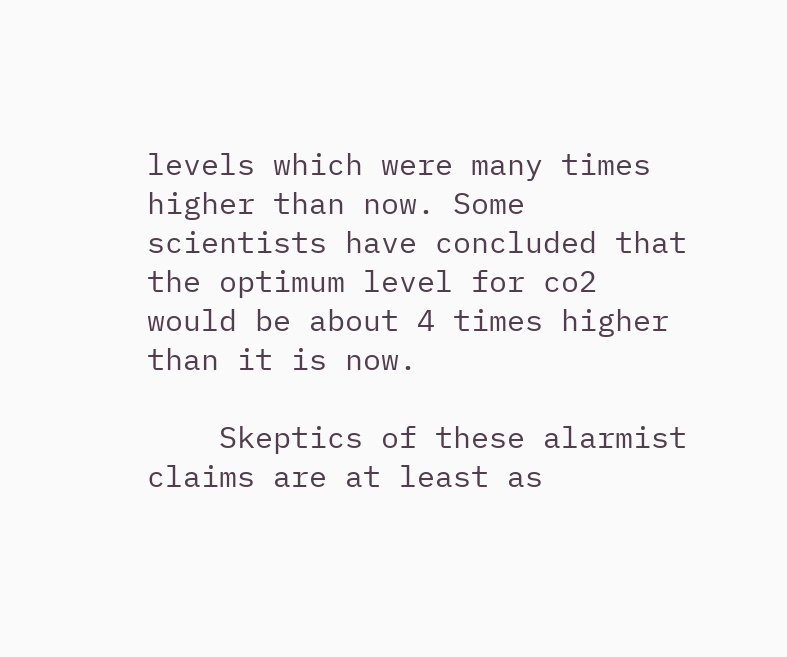levels which were many times higher than now. Some scientists have concluded that the optimum level for co2 would be about 4 times higher than it is now.

    Skeptics of these alarmist claims are at least as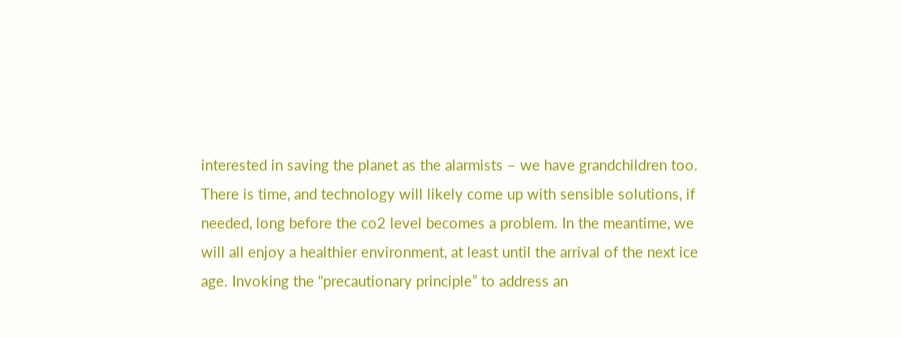interested in saving the planet as the alarmists – we have grandchildren too. There is time, and technology will likely come up with sensible solutions, if needed, long before the co2 level becomes a problem. In the meantime, we will all enjoy a healthier environment, at least until the arrival of the next ice age. Invoking the “precautionary principle” to address an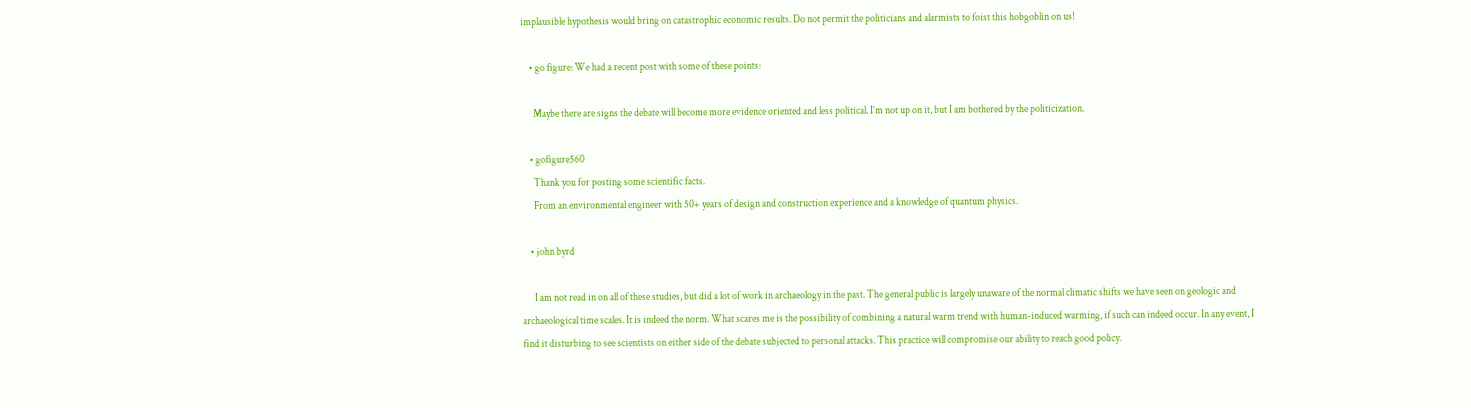implausible hypothesis would bring on catastrophic economic results. Do not permit the politicians and alarmists to foist this hobgoblin on us!

    • go figure: We had a recent post with some of these points:

      Maybe there are signs the debate will become more evidence oriented and less political. I’m not up on it, but I am bothered by the politicization.

    • gofigure560
      Thank you for posting some scientific facts.
      From an environmental engineer with 50+ years of design and construction experience and a knowledge of quantum physics.

    • john byrd

      I am not read in on all of these studies, but did a lot of work in archaeology in the past. The general public is largely unaware of the normal climatic shifts we have seen on geologic and archaeological time scales. It is indeed the norm. What scares me is the possibility of combining a natural warm trend with human-induced warming, if such can indeed occur. In any event, I find it disturbing to see scientists on either side of the debate subjected to personal attacks. This practice will compromise our ability to reach good policy.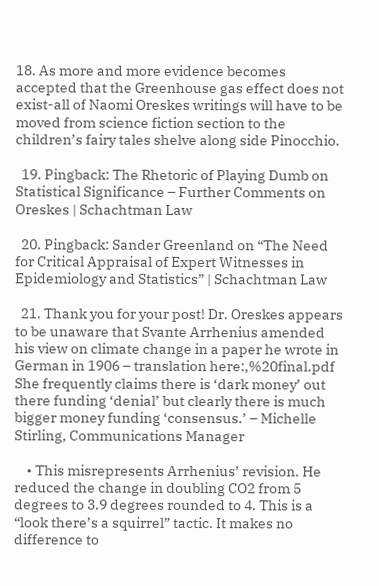18. As more and more evidence becomes accepted that the Greenhouse gas effect does not exist-all of Naomi Oreskes writings will have to be moved from science fiction section to the children’s fairy tales shelve along side Pinocchio.

  19. Pingback: The Rhetoric of Playing Dumb on Statistical Significance – Further Comments on Oreskes | Schachtman Law

  20. Pingback: Sander Greenland on “The Need for Critical Appraisal of Expert Witnesses in Epidemiology and Statistics” | Schachtman Law

  21. Thank you for your post! Dr. Oreskes appears to be unaware that Svante Arrhenius amended his view on climate change in a paper he wrote in German in 1906 – translation here:,%20final.pdf She frequently claims there is ‘dark money’ out there funding ‘denial’ but clearly there is much bigger money funding ‘consensus.’ – Michelle Stirling, Communications Manager

    • This misrepresents Arrhenius’ revision. He reduced the change in doubling CO2 from 5 degrees to 3.9 degrees rounded to 4. This is a “look there’s a squirrel” tactic. It makes no difference to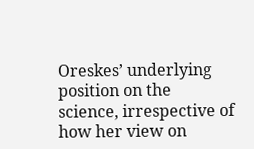Oreskes’ underlying position on the science, irrespective of how her view on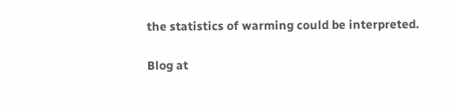the statistics of warming could be interpreted.

Blog at